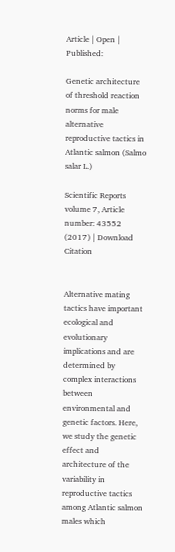Article | Open | Published:

Genetic architecture of threshold reaction norms for male alternative reproductive tactics in Atlantic salmon (Salmo salar L.)

Scientific Reports volume 7, Article number: 43552 (2017) | Download Citation


Alternative mating tactics have important ecological and evolutionary implications and are determined by complex interactions between environmental and genetic factors. Here, we study the genetic effect and architecture of the variability in reproductive tactics among Atlantic salmon males which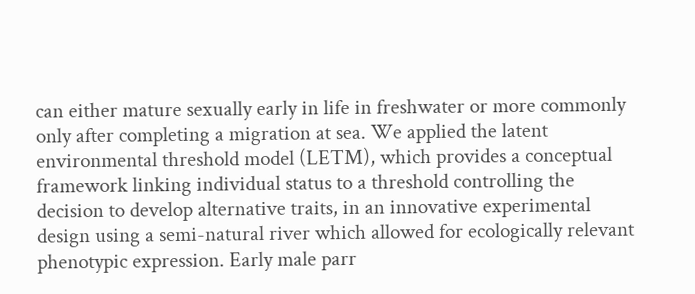can either mature sexually early in life in freshwater or more commonly only after completing a migration at sea. We applied the latent environmental threshold model (LETM), which provides a conceptual framework linking individual status to a threshold controlling the decision to develop alternative traits, in an innovative experimental design using a semi-natural river which allowed for ecologically relevant phenotypic expression. Early male parr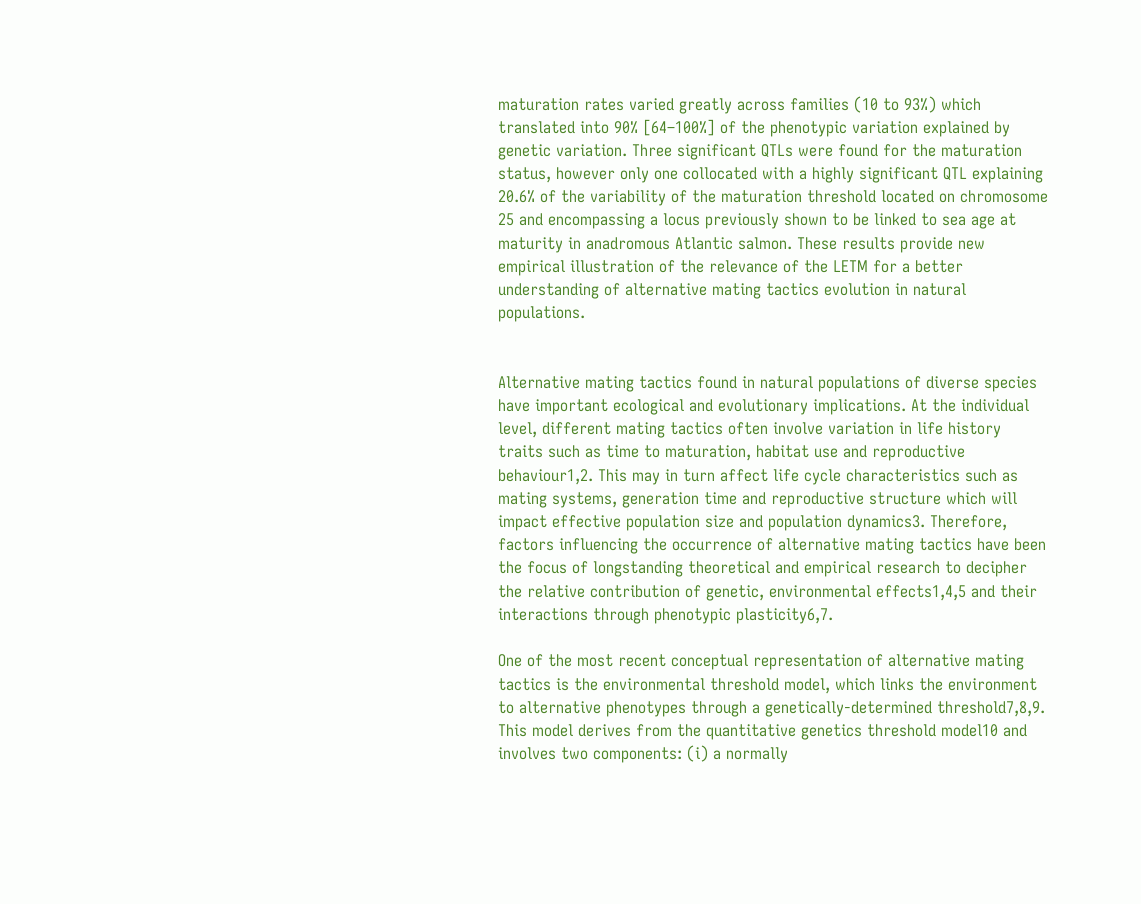maturation rates varied greatly across families (10 to 93%) which translated into 90% [64–100%] of the phenotypic variation explained by genetic variation. Three significant QTLs were found for the maturation status, however only one collocated with a highly significant QTL explaining 20.6% of the variability of the maturation threshold located on chromosome 25 and encompassing a locus previously shown to be linked to sea age at maturity in anadromous Atlantic salmon. These results provide new empirical illustration of the relevance of the LETM for a better understanding of alternative mating tactics evolution in natural populations.


Alternative mating tactics found in natural populations of diverse species have important ecological and evolutionary implications. At the individual level, different mating tactics often involve variation in life history traits such as time to maturation, habitat use and reproductive behaviour1,2. This may in turn affect life cycle characteristics such as mating systems, generation time and reproductive structure which will impact effective population size and population dynamics3. Therefore, factors influencing the occurrence of alternative mating tactics have been the focus of longstanding theoretical and empirical research to decipher the relative contribution of genetic, environmental effects1,4,5 and their interactions through phenotypic plasticity6,7.

One of the most recent conceptual representation of alternative mating tactics is the environmental threshold model, which links the environment to alternative phenotypes through a genetically-determined threshold7,8,9. This model derives from the quantitative genetics threshold model10 and involves two components: (i) a normally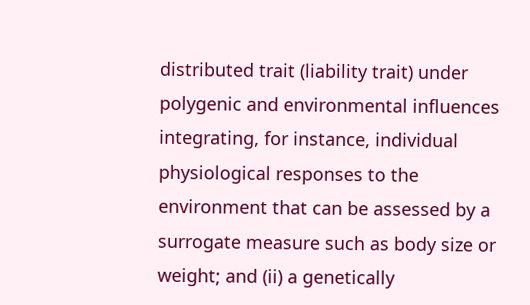distributed trait (liability trait) under polygenic and environmental influences integrating, for instance, individual physiological responses to the environment that can be assessed by a surrogate measure such as body size or weight; and (ii) a genetically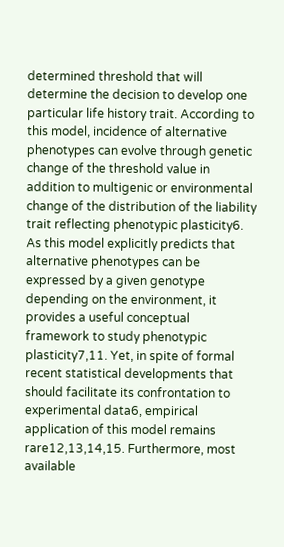determined threshold that will determine the decision to develop one particular life history trait. According to this model, incidence of alternative phenotypes can evolve through genetic change of the threshold value in addition to multigenic or environmental change of the distribution of the liability trait reflecting phenotypic plasticity6. As this model explicitly predicts that alternative phenotypes can be expressed by a given genotype depending on the environment, it provides a useful conceptual framework to study phenotypic plasticity7,11. Yet, in spite of formal recent statistical developments that should facilitate its confrontation to experimental data6, empirical application of this model remains rare12,13,14,15. Furthermore, most available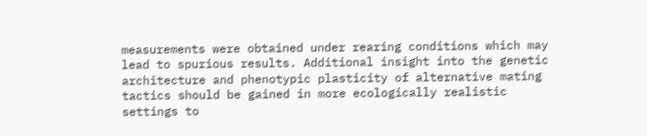measurements were obtained under rearing conditions which may lead to spurious results. Additional insight into the genetic architecture and phenotypic plasticity of alternative mating tactics should be gained in more ecologically realistic settings to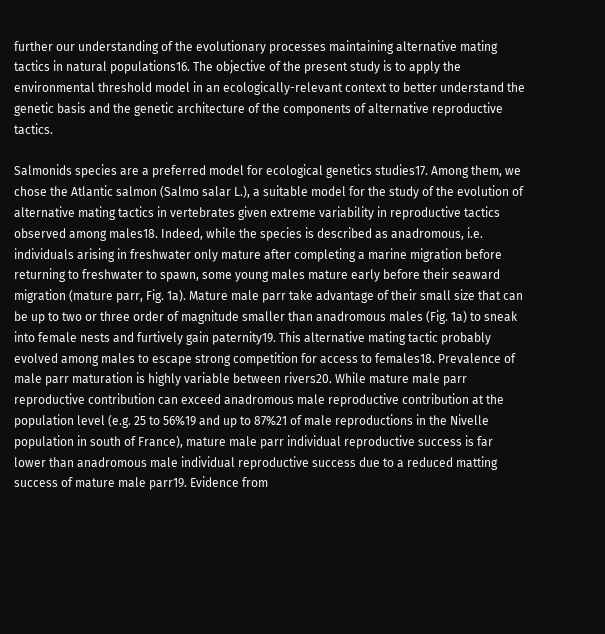further our understanding of the evolutionary processes maintaining alternative mating tactics in natural populations16. The objective of the present study is to apply the environmental threshold model in an ecologically-relevant context to better understand the genetic basis and the genetic architecture of the components of alternative reproductive tactics.

Salmonids species are a preferred model for ecological genetics studies17. Among them, we chose the Atlantic salmon (Salmo salar L.), a suitable model for the study of the evolution of alternative mating tactics in vertebrates given extreme variability in reproductive tactics observed among males18. Indeed, while the species is described as anadromous, i.e. individuals arising in freshwater only mature after completing a marine migration before returning to freshwater to spawn, some young males mature early before their seaward migration (mature parr, Fig. 1a). Mature male parr take advantage of their small size that can be up to two or three order of magnitude smaller than anadromous males (Fig. 1a) to sneak into female nests and furtively gain paternity19. This alternative mating tactic probably evolved among males to escape strong competition for access to females18. Prevalence of male parr maturation is highly variable between rivers20. While mature male parr reproductive contribution can exceed anadromous male reproductive contribution at the population level (e.g. 25 to 56%19 and up to 87%21 of male reproductions in the Nivelle population in south of France), mature male parr individual reproductive success is far lower than anadromous male individual reproductive success due to a reduced matting success of mature male parr19. Evidence from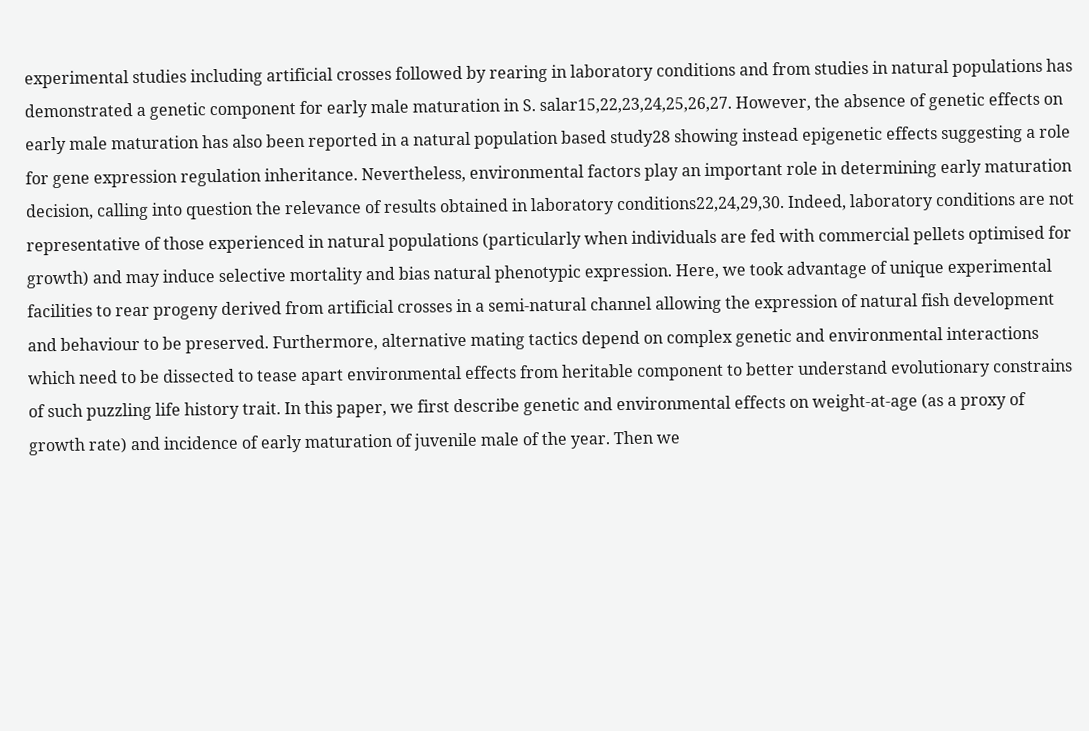experimental studies including artificial crosses followed by rearing in laboratory conditions and from studies in natural populations has demonstrated a genetic component for early male maturation in S. salar15,22,23,24,25,26,27. However, the absence of genetic effects on early male maturation has also been reported in a natural population based study28 showing instead epigenetic effects suggesting a role for gene expression regulation inheritance. Nevertheless, environmental factors play an important role in determining early maturation decision, calling into question the relevance of results obtained in laboratory conditions22,24,29,30. Indeed, laboratory conditions are not representative of those experienced in natural populations (particularly when individuals are fed with commercial pellets optimised for growth) and may induce selective mortality and bias natural phenotypic expression. Here, we took advantage of unique experimental facilities to rear progeny derived from artificial crosses in a semi-natural channel allowing the expression of natural fish development and behaviour to be preserved. Furthermore, alternative mating tactics depend on complex genetic and environmental interactions which need to be dissected to tease apart environmental effects from heritable component to better understand evolutionary constrains of such puzzling life history trait. In this paper, we first describe genetic and environmental effects on weight-at-age (as a proxy of growth rate) and incidence of early maturation of juvenile male of the year. Then we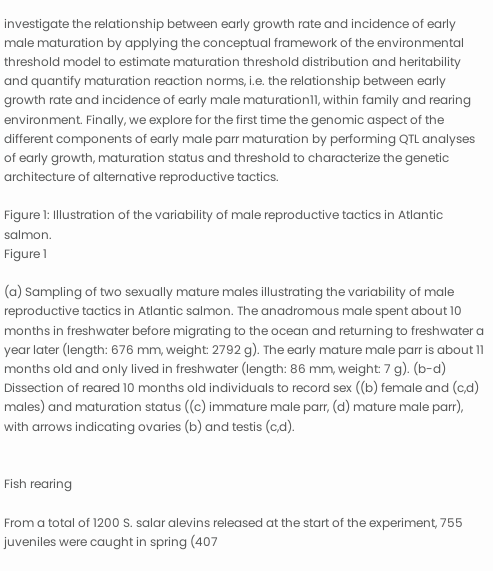investigate the relationship between early growth rate and incidence of early male maturation by applying the conceptual framework of the environmental threshold model to estimate maturation threshold distribution and heritability and quantify maturation reaction norms, i.e. the relationship between early growth rate and incidence of early male maturation11, within family and rearing environment. Finally, we explore for the first time the genomic aspect of the different components of early male parr maturation by performing QTL analyses of early growth, maturation status and threshold to characterize the genetic architecture of alternative reproductive tactics.

Figure 1: Illustration of the variability of male reproductive tactics in Atlantic salmon.
Figure 1

(a) Sampling of two sexually mature males illustrating the variability of male reproductive tactics in Atlantic salmon. The anadromous male spent about 10 months in freshwater before migrating to the ocean and returning to freshwater a year later (length: 676 mm, weight: 2792 g). The early mature male parr is about 11 months old and only lived in freshwater (length: 86 mm, weight: 7 g). (b-d) Dissection of reared 10 months old individuals to record sex ((b) female and (c,d) males) and maturation status ((c) immature male parr, (d) mature male parr), with arrows indicating ovaries (b) and testis (c,d).


Fish rearing

From a total of 1200 S. salar alevins released at the start of the experiment, 755 juveniles were caught in spring (407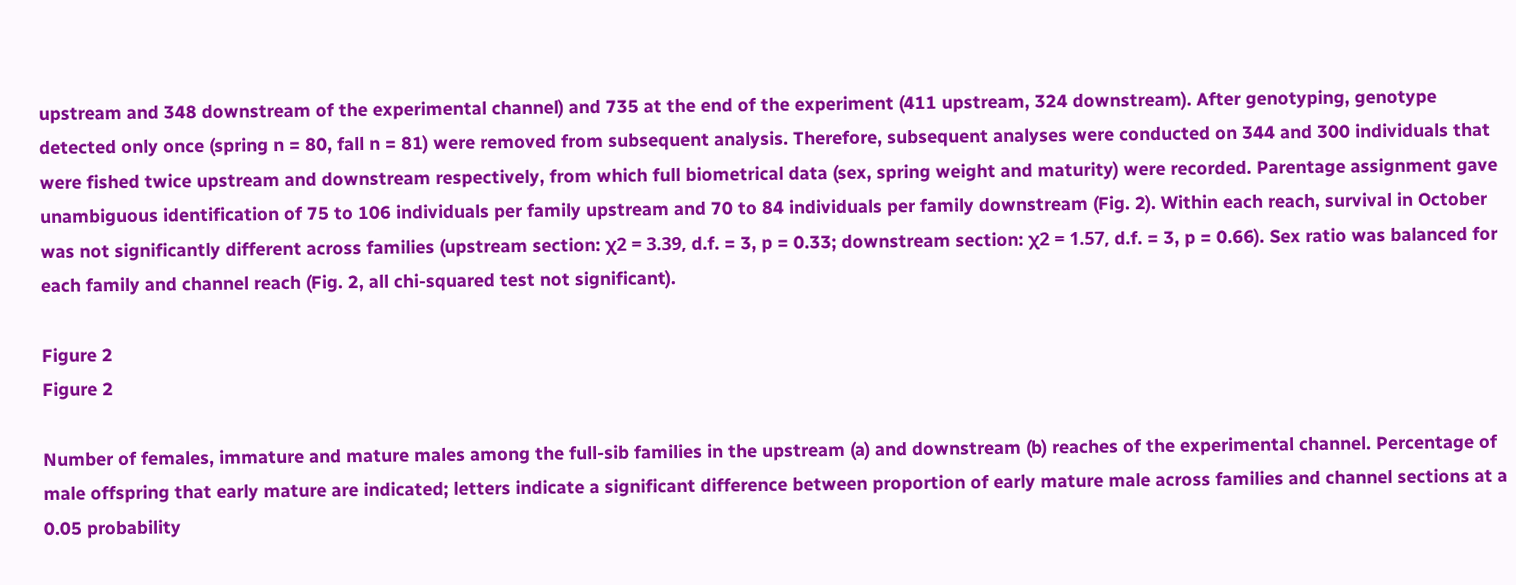upstream and 348 downstream of the experimental channel) and 735 at the end of the experiment (411 upstream, 324 downstream). After genotyping, genotype detected only once (spring n = 80, fall n = 81) were removed from subsequent analysis. Therefore, subsequent analyses were conducted on 344 and 300 individuals that were fished twice upstream and downstream respectively, from which full biometrical data (sex, spring weight and maturity) were recorded. Parentage assignment gave unambiguous identification of 75 to 106 individuals per family upstream and 70 to 84 individuals per family downstream (Fig. 2). Within each reach, survival in October was not significantly different across families (upstream section: χ2 = 3.39, d.f. = 3, p = 0.33; downstream section: χ2 = 1.57, d.f. = 3, p = 0.66). Sex ratio was balanced for each family and channel reach (Fig. 2, all chi-squared test not significant).

Figure 2
Figure 2

Number of females, immature and mature males among the full-sib families in the upstream (a) and downstream (b) reaches of the experimental channel. Percentage of male offspring that early mature are indicated; letters indicate a significant difference between proportion of early mature male across families and channel sections at a 0.05 probability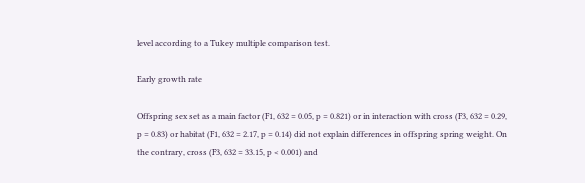level according to a Tukey multiple comparison test.

Early growth rate

Offspring sex set as a main factor (F1, 632 = 0.05, p = 0.821) or in interaction with cross (F3, 632 = 0.29, p = 0.83) or habitat (F1, 632 = 2.17, p = 0.14) did not explain differences in offspring spring weight. On the contrary, cross (F3, 632 = 33.15, p < 0.001) and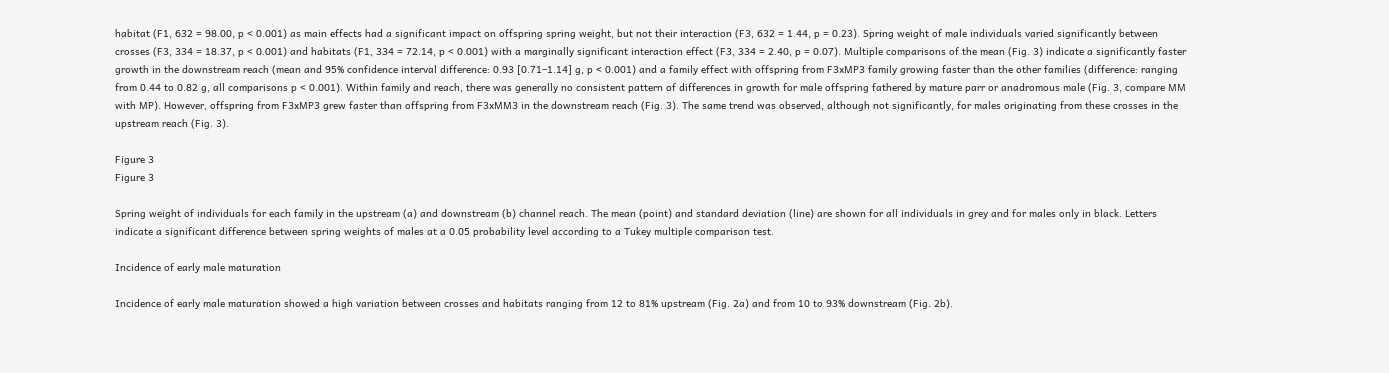habitat (F1, 632 = 98.00, p < 0.001) as main effects had a significant impact on offspring spring weight, but not their interaction (F3, 632 = 1.44, p = 0.23). Spring weight of male individuals varied significantly between crosses (F3, 334 = 18.37, p < 0.001) and habitats (F1, 334 = 72.14, p < 0.001) with a marginally significant interaction effect (F3, 334 = 2.40, p = 0.07). Multiple comparisons of the mean (Fig. 3) indicate a significantly faster growth in the downstream reach (mean and 95% confidence interval difference: 0.93 [0.71–1.14] g, p < 0.001) and a family effect with offspring from F3xMP3 family growing faster than the other families (difference: ranging from 0.44 to 0.82 g, all comparisons p < 0.001). Within family and reach, there was generally no consistent pattern of differences in growth for male offspring fathered by mature parr or anadromous male (Fig. 3, compare MM with MP). However, offspring from F3xMP3 grew faster than offspring from F3xMM3 in the downstream reach (Fig. 3). The same trend was observed, although not significantly, for males originating from these crosses in the upstream reach (Fig. 3).

Figure 3
Figure 3

Spring weight of individuals for each family in the upstream (a) and downstream (b) channel reach. The mean (point) and standard deviation (line) are shown for all individuals in grey and for males only in black. Letters indicate a significant difference between spring weights of males at a 0.05 probability level according to a Tukey multiple comparison test.

Incidence of early male maturation

Incidence of early male maturation showed a high variation between crosses and habitats ranging from 12 to 81% upstream (Fig. 2a) and from 10 to 93% downstream (Fig. 2b).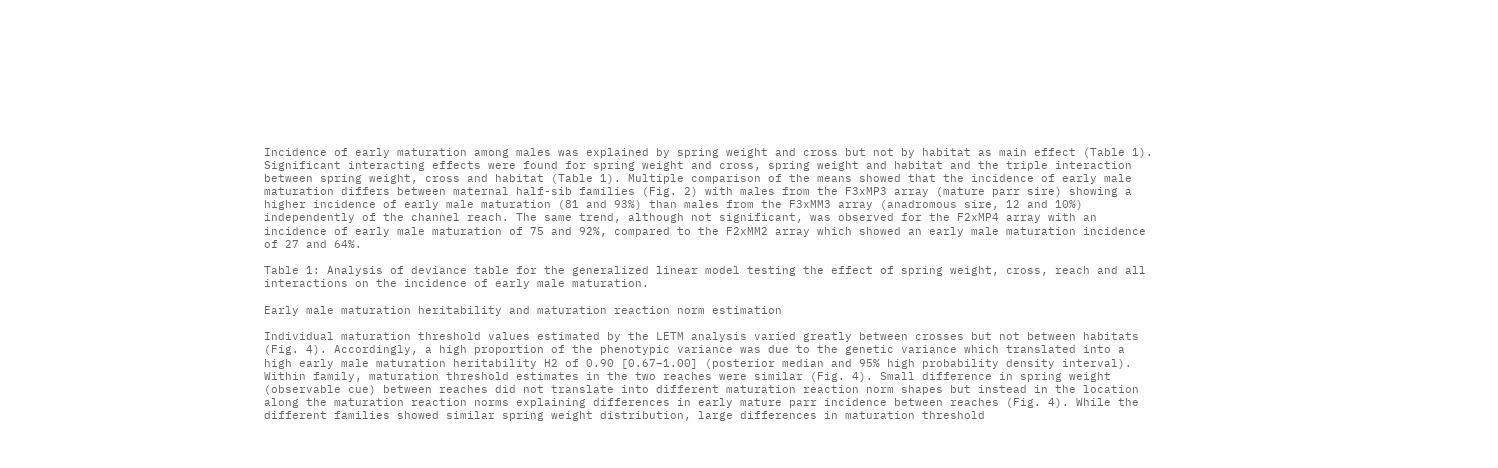Incidence of early maturation among males was explained by spring weight and cross but not by habitat as main effect (Table 1). Significant interacting effects were found for spring weight and cross, spring weight and habitat and the triple interaction between spring weight, cross and habitat (Table 1). Multiple comparison of the means showed that the incidence of early male maturation differs between maternal half-sib families (Fig. 2) with males from the F3xMP3 array (mature parr sire) showing a higher incidence of early male maturation (81 and 93%) than males from the F3xMM3 array (anadromous sire, 12 and 10%) independently of the channel reach. The same trend, although not significant, was observed for the F2xMP4 array with an incidence of early male maturation of 75 and 92%, compared to the F2xMM2 array which showed an early male maturation incidence of 27 and 64%.

Table 1: Analysis of deviance table for the generalized linear model testing the effect of spring weight, cross, reach and all interactions on the incidence of early male maturation.

Early male maturation heritability and maturation reaction norm estimation

Individual maturation threshold values estimated by the LETM analysis varied greatly between crosses but not between habitats (Fig. 4). Accordingly, a high proportion of the phenotypic variance was due to the genetic variance which translated into a high early male maturation heritability H2 of 0.90 [0.67–1.00] (posterior median and 95% high probability density interval). Within family, maturation threshold estimates in the two reaches were similar (Fig. 4). Small difference in spring weight (observable cue) between reaches did not translate into different maturation reaction norm shapes but instead in the location along the maturation reaction norms explaining differences in early mature parr incidence between reaches (Fig. 4). While the different families showed similar spring weight distribution, large differences in maturation threshold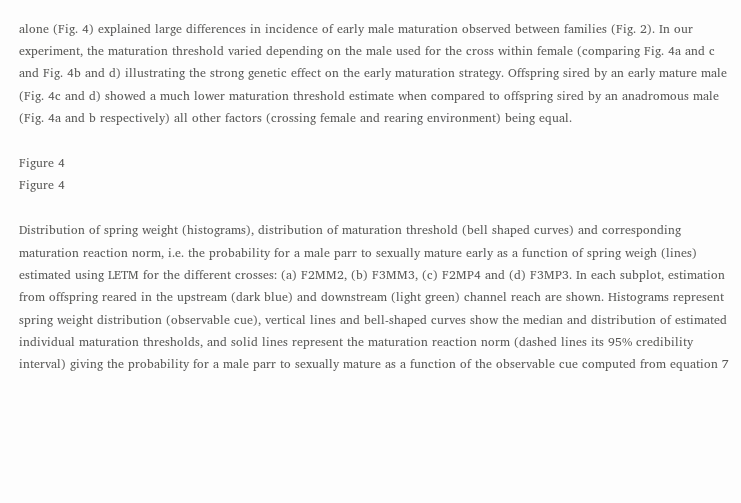alone (Fig. 4) explained large differences in incidence of early male maturation observed between families (Fig. 2). In our experiment, the maturation threshold varied depending on the male used for the cross within female (comparing Fig. 4a and c and Fig. 4b and d) illustrating the strong genetic effect on the early maturation strategy. Offspring sired by an early mature male (Fig. 4c and d) showed a much lower maturation threshold estimate when compared to offspring sired by an anadromous male (Fig. 4a and b respectively) all other factors (crossing female and rearing environment) being equal.

Figure 4
Figure 4

Distribution of spring weight (histograms), distribution of maturation threshold (bell shaped curves) and corresponding maturation reaction norm, i.e. the probability for a male parr to sexually mature early as a function of spring weigh (lines) estimated using LETM for the different crosses: (a) F2MM2, (b) F3MM3, (c) F2MP4 and (d) F3MP3. In each subplot, estimation from offspring reared in the upstream (dark blue) and downstream (light green) channel reach are shown. Histograms represent spring weight distribution (observable cue), vertical lines and bell-shaped curves show the median and distribution of estimated individual maturation thresholds, and solid lines represent the maturation reaction norm (dashed lines its 95% credibility interval) giving the probability for a male parr to sexually mature as a function of the observable cue computed from equation 7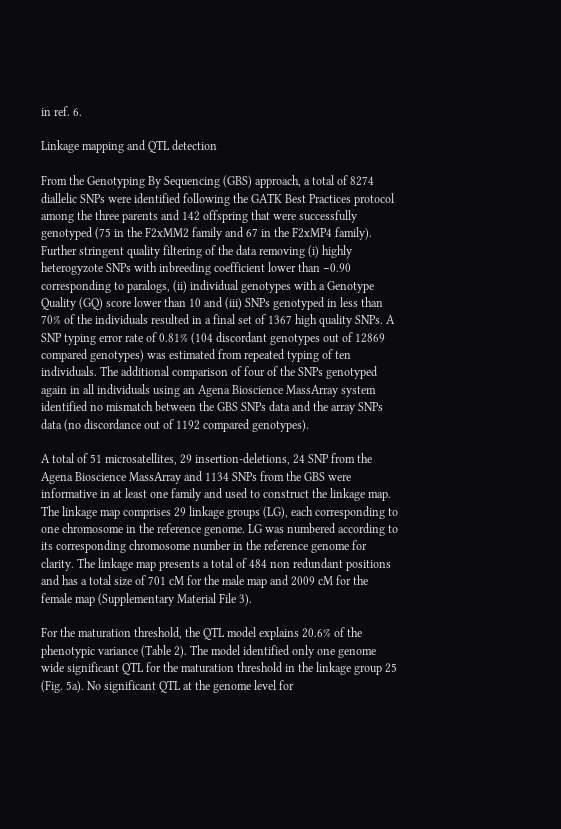in ref. 6.

Linkage mapping and QTL detection

From the Genotyping By Sequencing (GBS) approach, a total of 8274 diallelic SNPs were identified following the GATK Best Practices protocol among the three parents and 142 offspring that were successfully genotyped (75 in the F2xMM2 family and 67 in the F2xMP4 family). Further stringent quality filtering of the data removing (i) highly heterogyzote SNPs with inbreeding coefficient lower than −0.90 corresponding to paralogs, (ii) individual genotypes with a Genotype Quality (GQ) score lower than 10 and (iii) SNPs genotyped in less than 70% of the individuals resulted in a final set of 1367 high quality SNPs. A SNP typing error rate of 0.81% (104 discordant genotypes out of 12869 compared genotypes) was estimated from repeated typing of ten individuals. The additional comparison of four of the SNPs genotyped again in all individuals using an Agena Bioscience MassArray system identified no mismatch between the GBS SNPs data and the array SNPs data (no discordance out of 1192 compared genotypes).

A total of 51 microsatellites, 29 insertion-deletions, 24 SNP from the Agena Bioscience MassArray and 1134 SNPs from the GBS were informative in at least one family and used to construct the linkage map. The linkage map comprises 29 linkage groups (LG), each corresponding to one chromosome in the reference genome. LG was numbered according to its corresponding chromosome number in the reference genome for clarity. The linkage map presents a total of 484 non redundant positions and has a total size of 701 cM for the male map and 2009 cM for the female map (Supplementary Material File 3).

For the maturation threshold, the QTL model explains 20.6% of the phenotypic variance (Table 2). The model identified only one genome wide significant QTL for the maturation threshold in the linkage group 25 (Fig. 5a). No significant QTL at the genome level for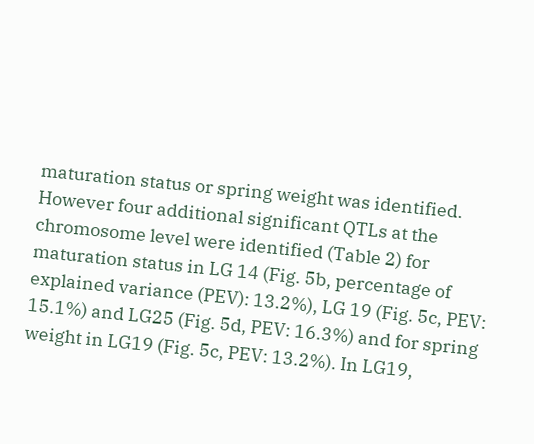maturation status or spring weight was identified. However four additional significant QTLs at the chromosome level were identified (Table 2) for maturation status in LG 14 (Fig. 5b, percentage of explained variance (PEV): 13.2%), LG 19 (Fig. 5c, PEV: 15.1%) and LG25 (Fig. 5d, PEV: 16.3%) and for spring weight in LG19 (Fig. 5c, PEV: 13.2%). In LG19,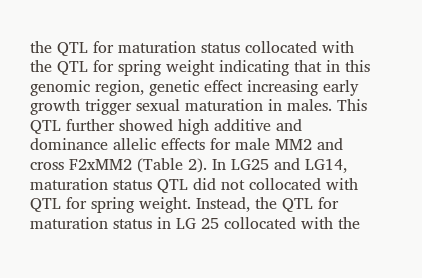the QTL for maturation status collocated with the QTL for spring weight indicating that in this genomic region, genetic effect increasing early growth trigger sexual maturation in males. This QTL further showed high additive and dominance allelic effects for male MM2 and cross F2xMM2 (Table 2). In LG25 and LG14, maturation status QTL did not collocated with QTL for spring weight. Instead, the QTL for maturation status in LG 25 collocated with the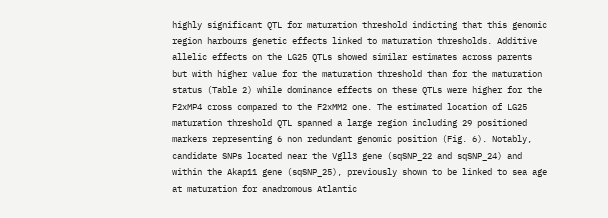highly significant QTL for maturation threshold indicting that this genomic region harbours genetic effects linked to maturation thresholds. Additive allelic effects on the LG25 QTLs showed similar estimates across parents but with higher value for the maturation threshold than for the maturation status (Table 2) while dominance effects on these QTLs were higher for the F2xMP4 cross compared to the F2xMM2 one. The estimated location of LG25 maturation threshold QTL spanned a large region including 29 positioned markers representing 6 non redundant genomic position (Fig. 6). Notably, candidate SNPs located near the Vgll3 gene (sqSNP_22 and sqSNP_24) and within the Akap11 gene (sqSNP_25), previously shown to be linked to sea age at maturation for anadromous Atlantic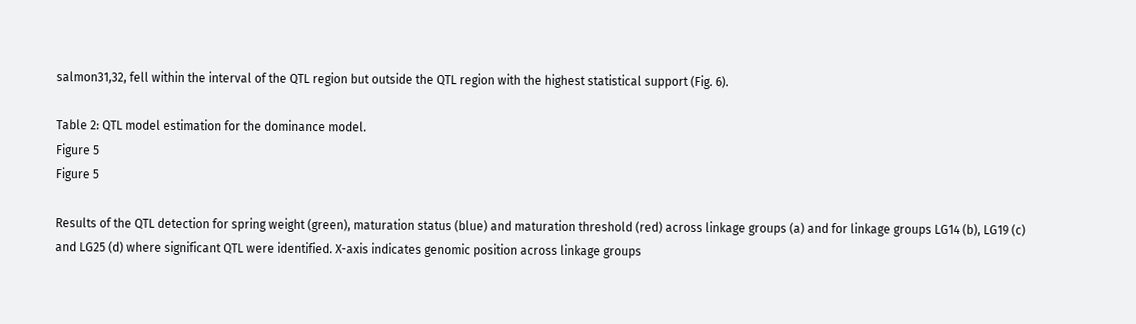salmon31,32, fell within the interval of the QTL region but outside the QTL region with the highest statistical support (Fig. 6).

Table 2: QTL model estimation for the dominance model.
Figure 5
Figure 5

Results of the QTL detection for spring weight (green), maturation status (blue) and maturation threshold (red) across linkage groups (a) and for linkage groups LG14 (b), LG19 (c) and LG25 (d) where significant QTL were identified. X-axis indicates genomic position across linkage groups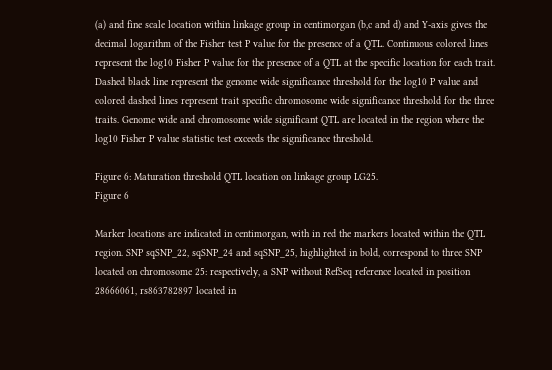(a) and fine scale location within linkage group in centimorgan (b,c and d) and Y-axis gives the decimal logarithm of the Fisher test P value for the presence of a QTL. Continuous colored lines represent the log10 Fisher P value for the presence of a QTL at the specific location for each trait. Dashed black line represent the genome wide significance threshold for the log10 P value and colored dashed lines represent trait specific chromosome wide significance threshold for the three traits. Genome wide and chromosome wide significant QTL are located in the region where the log10 Fisher P value statistic test exceeds the significance threshold.

Figure 6: Maturation threshold QTL location on linkage group LG25.
Figure 6

Marker locations are indicated in centimorgan, with in red the markers located within the QTL region. SNP sqSNP_22, sqSNP_24 and sqSNP_25, highlighted in bold, correspond to three SNP located on chromosome 25: respectively, a SNP without RefSeq reference located in position 28666061, rs863782897 located in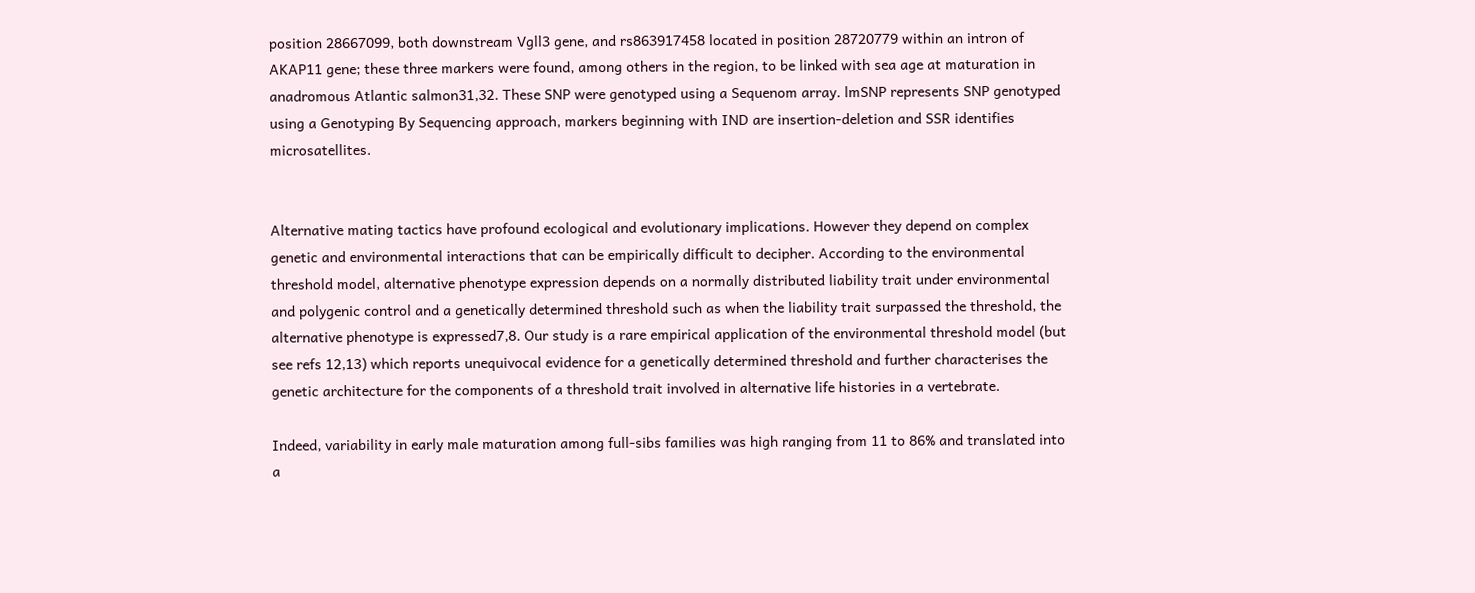position 28667099, both downstream Vgll3 gene, and rs863917458 located in position 28720779 within an intron of AKAP11 gene; these three markers were found, among others in the region, to be linked with sea age at maturation in anadromous Atlantic salmon31,32. These SNP were genotyped using a Sequenom array. lmSNP represents SNP genotyped using a Genotyping By Sequencing approach, markers beginning with IND are insertion-deletion and SSR identifies microsatellites.


Alternative mating tactics have profound ecological and evolutionary implications. However they depend on complex genetic and environmental interactions that can be empirically difficult to decipher. According to the environmental threshold model, alternative phenotype expression depends on a normally distributed liability trait under environmental and polygenic control and a genetically determined threshold such as when the liability trait surpassed the threshold, the alternative phenotype is expressed7,8. Our study is a rare empirical application of the environmental threshold model (but see refs 12,13) which reports unequivocal evidence for a genetically determined threshold and further characterises the genetic architecture for the components of a threshold trait involved in alternative life histories in a vertebrate.

Indeed, variability in early male maturation among full-sibs families was high ranging from 11 to 86% and translated into a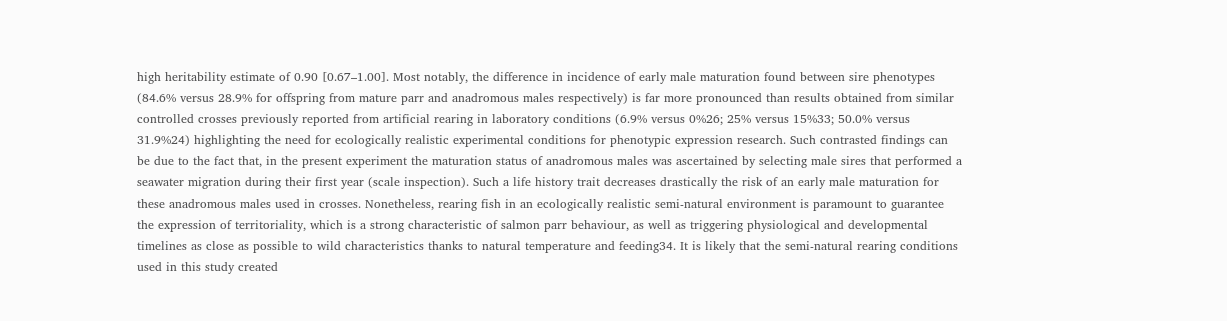high heritability estimate of 0.90 [0.67–1.00]. Most notably, the difference in incidence of early male maturation found between sire phenotypes (84.6% versus 28.9% for offspring from mature parr and anadromous males respectively) is far more pronounced than results obtained from similar controlled crosses previously reported from artificial rearing in laboratory conditions (6.9% versus 0%26; 25% versus 15%33; 50.0% versus 31.9%24) highlighting the need for ecologically realistic experimental conditions for phenotypic expression research. Such contrasted findings can be due to the fact that, in the present experiment the maturation status of anadromous males was ascertained by selecting male sires that performed a seawater migration during their first year (scale inspection). Such a life history trait decreases drastically the risk of an early male maturation for these anadromous males used in crosses. Nonetheless, rearing fish in an ecologically realistic semi-natural environment is paramount to guarantee the expression of territoriality, which is a strong characteristic of salmon parr behaviour, as well as triggering physiological and developmental timelines as close as possible to wild characteristics thanks to natural temperature and feeding34. It is likely that the semi-natural rearing conditions used in this study created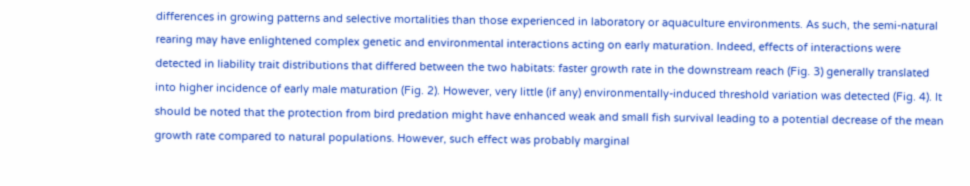differences in growing patterns and selective mortalities than those experienced in laboratory or aquaculture environments. As such, the semi-natural rearing may have enlightened complex genetic and environmental interactions acting on early maturation. Indeed, effects of interactions were detected in liability trait distributions that differed between the two habitats: faster growth rate in the downstream reach (Fig. 3) generally translated into higher incidence of early male maturation (Fig. 2). However, very little (if any) environmentally-induced threshold variation was detected (Fig. 4). It should be noted that the protection from bird predation might have enhanced weak and small fish survival leading to a potential decrease of the mean growth rate compared to natural populations. However, such effect was probably marginal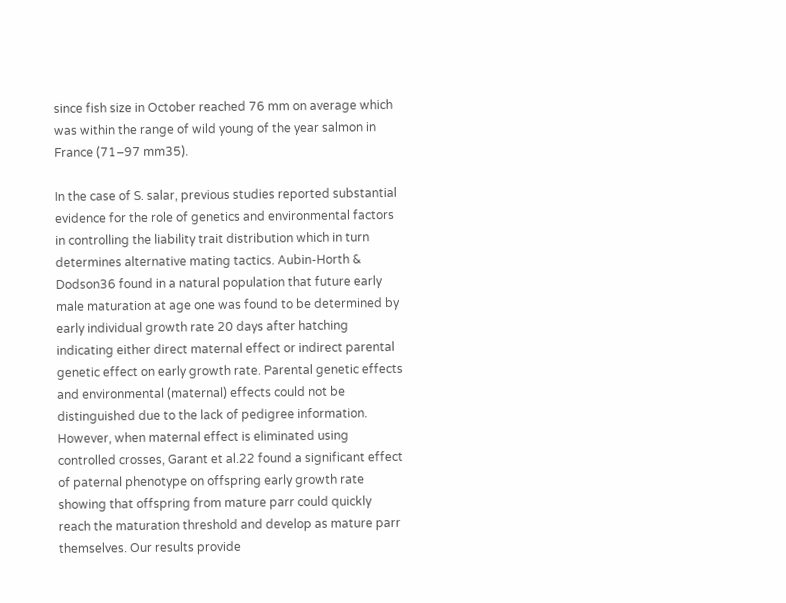since fish size in October reached 76 mm on average which was within the range of wild young of the year salmon in France (71–97 mm35).

In the case of S. salar, previous studies reported substantial evidence for the role of genetics and environmental factors in controlling the liability trait distribution which in turn determines alternative mating tactics. Aubin-Horth & Dodson36 found in a natural population that future early male maturation at age one was found to be determined by early individual growth rate 20 days after hatching indicating either direct maternal effect or indirect parental genetic effect on early growth rate. Parental genetic effects and environmental (maternal) effects could not be distinguished due to the lack of pedigree information. However, when maternal effect is eliminated using controlled crosses, Garant et al.22 found a significant effect of paternal phenotype on offspring early growth rate showing that offspring from mature parr could quickly reach the maturation threshold and develop as mature parr themselves. Our results provide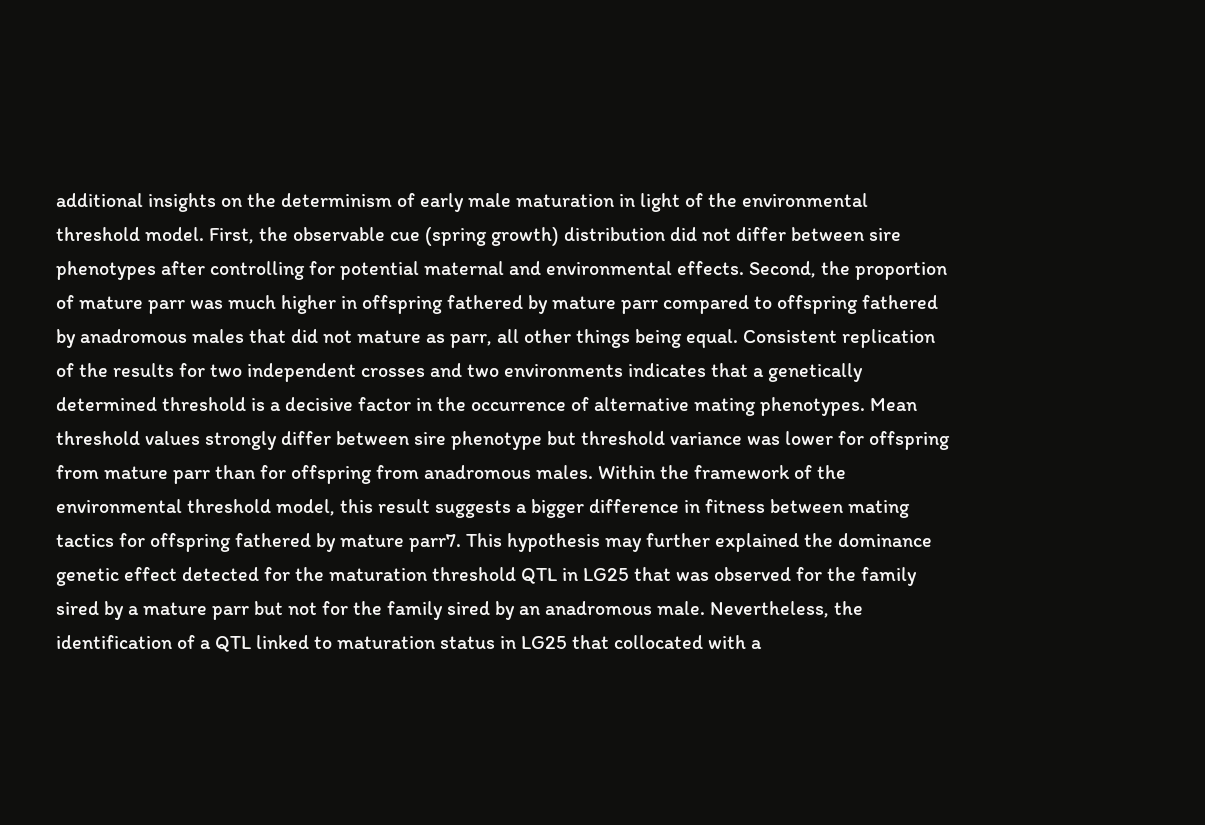additional insights on the determinism of early male maturation in light of the environmental threshold model. First, the observable cue (spring growth) distribution did not differ between sire phenotypes after controlling for potential maternal and environmental effects. Second, the proportion of mature parr was much higher in offspring fathered by mature parr compared to offspring fathered by anadromous males that did not mature as parr, all other things being equal. Consistent replication of the results for two independent crosses and two environments indicates that a genetically determined threshold is a decisive factor in the occurrence of alternative mating phenotypes. Mean threshold values strongly differ between sire phenotype but threshold variance was lower for offspring from mature parr than for offspring from anadromous males. Within the framework of the environmental threshold model, this result suggests a bigger difference in fitness between mating tactics for offspring fathered by mature parr7. This hypothesis may further explained the dominance genetic effect detected for the maturation threshold QTL in LG25 that was observed for the family sired by a mature parr but not for the family sired by an anadromous male. Nevertheless, the identification of a QTL linked to maturation status in LG25 that collocated with a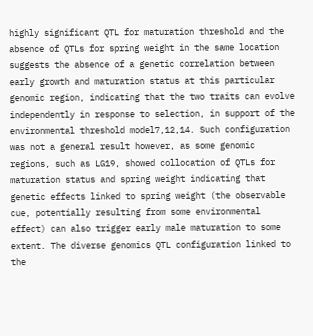highly significant QTL for maturation threshold and the absence of QTLs for spring weight in the same location suggests the absence of a genetic correlation between early growth and maturation status at this particular genomic region, indicating that the two traits can evolve independently in response to selection, in support of the environmental threshold model7,12,14. Such configuration was not a general result however, as some genomic regions, such as LG19, showed collocation of QTLs for maturation status and spring weight indicating that genetic effects linked to spring weight (the observable cue, potentially resulting from some environmental effect) can also trigger early male maturation to some extent. The diverse genomics QTL configuration linked to the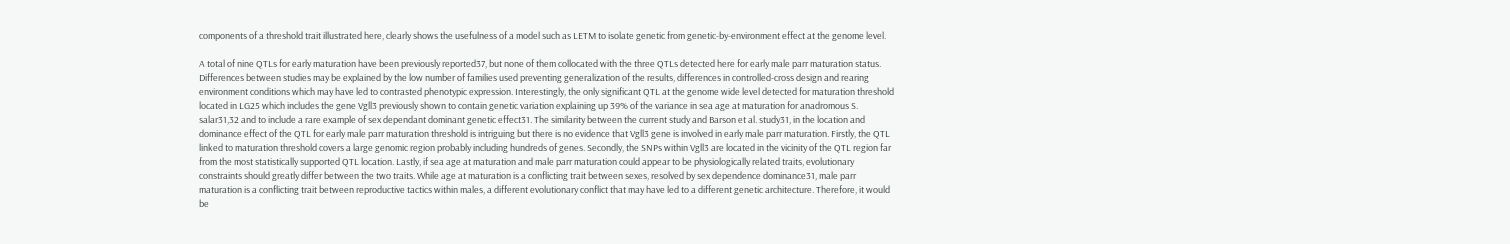components of a threshold trait illustrated here, clearly shows the usefulness of a model such as LETM to isolate genetic from genetic-by-environment effect at the genome level.

A total of nine QTLs for early maturation have been previously reported37, but none of them collocated with the three QTLs detected here for early male parr maturation status. Differences between studies may be explained by the low number of families used preventing generalization of the results, differences in controlled-cross design and rearing environment conditions which may have led to contrasted phenotypic expression. Interestingly, the only significant QTL at the genome wide level detected for maturation threshold located in LG25 which includes the gene Vgll3 previously shown to contain genetic variation explaining up 39% of the variance in sea age at maturation for anadromous S. salar31,32 and to include a rare example of sex dependant dominant genetic effect31. The similarity between the current study and Barson et al. study31, in the location and dominance effect of the QTL for early male parr maturation threshold is intriguing but there is no evidence that Vgll3 gene is involved in early male parr maturation. Firstly, the QTL linked to maturation threshold covers a large genomic region probably including hundreds of genes. Secondly, the SNPs within Vgll3 are located in the vicinity of the QTL region far from the most statistically supported QTL location. Lastly, if sea age at maturation and male parr maturation could appear to be physiologically related traits, evolutionary constraints should greatly differ between the two traits. While age at maturation is a conflicting trait between sexes, resolved by sex dependence dominance31, male parr maturation is a conflicting trait between reproductive tactics within males, a different evolutionary conflict that may have led to a different genetic architecture. Therefore, it would be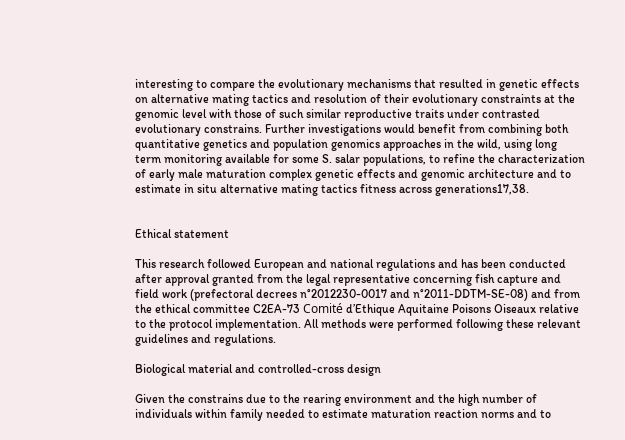interesting to compare the evolutionary mechanisms that resulted in genetic effects on alternative mating tactics and resolution of their evolutionary constraints at the genomic level with those of such similar reproductive traits under contrasted evolutionary constrains. Further investigations would benefit from combining both quantitative genetics and population genomics approaches in the wild, using long term monitoring available for some S. salar populations, to refine the characterization of early male maturation complex genetic effects and genomic architecture and to estimate in situ alternative mating tactics fitness across generations17,38.


Ethical statement

This research followed European and national regulations and has been conducted after approval granted from the legal representative concerning fish capture and field work (prefectoral decrees n°2012230-0017 and n°2011-DDTM-SE-08) and from the ethical committee C2EA-73 Comité d’Ethique Aquitaine Poisons Oiseaux relative to the protocol implementation. All methods were performed following these relevant guidelines and regulations.

Biological material and controlled-cross design

Given the constrains due to the rearing environment and the high number of individuals within family needed to estimate maturation reaction norms and to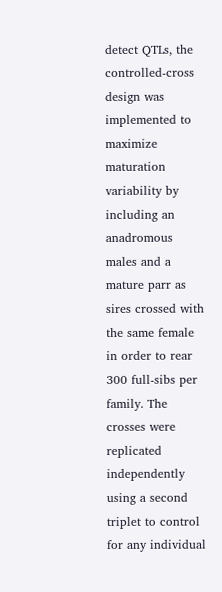detect QTLs, the controlled-cross design was implemented to maximize maturation variability by including an anadromous males and a mature parr as sires crossed with the same female in order to rear 300 full-sibs per family. The crosses were replicated independently using a second triplet to control for any individual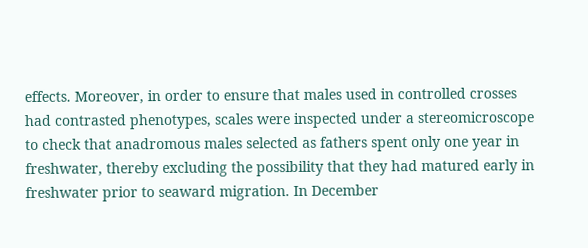effects. Moreover, in order to ensure that males used in controlled crosses had contrasted phenotypes, scales were inspected under a stereomicroscope to check that anadromous males selected as fathers spent only one year in freshwater, thereby excluding the possibility that they had matured early in freshwater prior to seaward migration. In December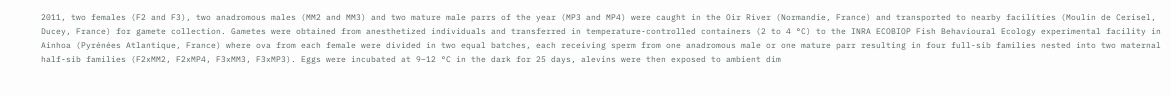2011, two females (F2 and F3), two anadromous males (MM2 and MM3) and two mature male parrs of the year (MP3 and MP4) were caught in the Oir River (Normandie, France) and transported to nearby facilities (Moulin de Cerisel, Ducey, France) for gamete collection. Gametes were obtained from anesthetized individuals and transferred in temperature-controlled containers (2 to 4 °C) to the INRA ECOBIOP Fish Behavioural Ecology experimental facility in Ainhoa (Pyrénées Atlantique, France) where ova from each female were divided in two equal batches, each receiving sperm from one anadromous male or one mature parr resulting in four full-sib families nested into two maternal half-sib families (F2xMM2, F2xMP4, F3xMM3, F3xMP3). Eggs were incubated at 9–12 °C in the dark for 25 days, alevins were then exposed to ambient dim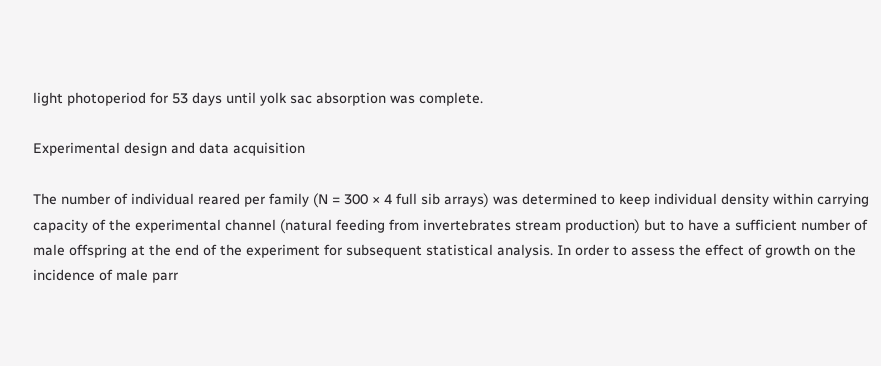light photoperiod for 53 days until yolk sac absorption was complete.

Experimental design and data acquisition

The number of individual reared per family (N = 300 × 4 full sib arrays) was determined to keep individual density within carrying capacity of the experimental channel (natural feeding from invertebrates stream production) but to have a sufficient number of male offspring at the end of the experiment for subsequent statistical analysis. In order to assess the effect of growth on the incidence of male parr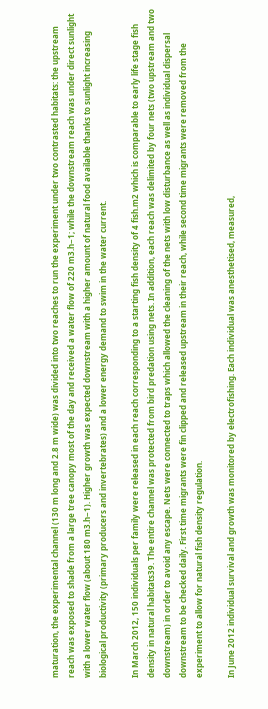maturation, the experimental channel (130 m long and 2.8 m wide) was divided into two reaches to run the experiment under two contrasted habitats: the upstream reach was exposed to shade from a large tree canopy most of the day and received a water flow of 220 m3.h−1; while the downstream reach was under direct sunlight with a lower water flow (about 180 m3.h−1). Higher growth was expected downstream with a higher amount of natural food available thanks to sunlight increasing biological productivity (primary producers and invertebrates) and a lower energy demand to swim in the water current.

In March 2012, 150 individuals per family were released in each reach corresponding to a starting fish density of 4 fish.m2 which is comparable to early life stage fish density in natural habitats39. The entire channel was protected from bird predation using nets. In addition, each reach was delimited by four nets (two upstream and two downstream) in order to avoid any escape. Nets were connected to traps which allowed the cleaning of the nets with low disturbance as well as individual dispersal downstream to be checked daily. First time migrants were fin clipped and released upstream in their reach, while second time migrants were removed from the experiment to allow for natural fish density regulation.

In June 2012 individual survival and growth was monitored by electrofishing. Each individual was anesthetised, measured,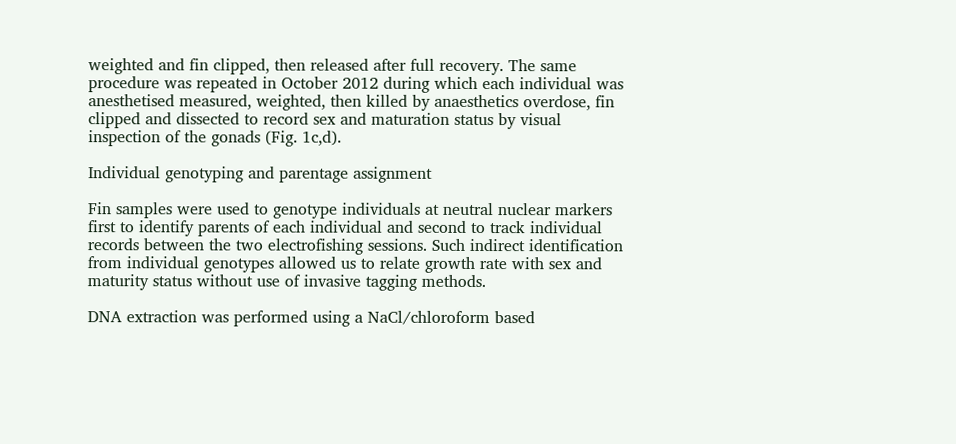weighted and fin clipped, then released after full recovery. The same procedure was repeated in October 2012 during which each individual was anesthetised measured, weighted, then killed by anaesthetics overdose, fin clipped and dissected to record sex and maturation status by visual inspection of the gonads (Fig. 1c,d).

Individual genotyping and parentage assignment

Fin samples were used to genotype individuals at neutral nuclear markers first to identify parents of each individual and second to track individual records between the two electrofishing sessions. Such indirect identification from individual genotypes allowed us to relate growth rate with sex and maturity status without use of invasive tagging methods.

DNA extraction was performed using a NaCl/chloroform based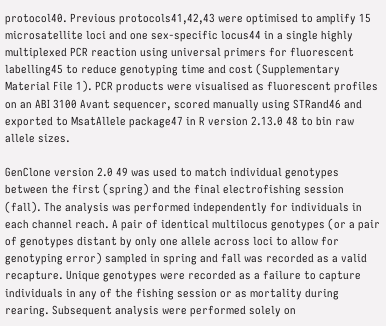protocol40. Previous protocols41,42,43 were optimised to amplify 15 microsatellite loci and one sex-specific locus44 in a single highly multiplexed PCR reaction using universal primers for fluorescent labelling45 to reduce genotyping time and cost (Supplementary Material File 1). PCR products were visualised as fluorescent profiles on an ABI 3100 Avant sequencer, scored manually using STRand46 and exported to MsatAllele package47 in R version 2.13.0 48 to bin raw allele sizes.

GenClone version 2.0 49 was used to match individual genotypes between the first (spring) and the final electrofishing session (fall). The analysis was performed independently for individuals in each channel reach. A pair of identical multilocus genotypes (or a pair of genotypes distant by only one allele across loci to allow for genotyping error) sampled in spring and fall was recorded as a valid recapture. Unique genotypes were recorded as a failure to capture individuals in any of the fishing session or as mortality during rearing. Subsequent analysis were performed solely on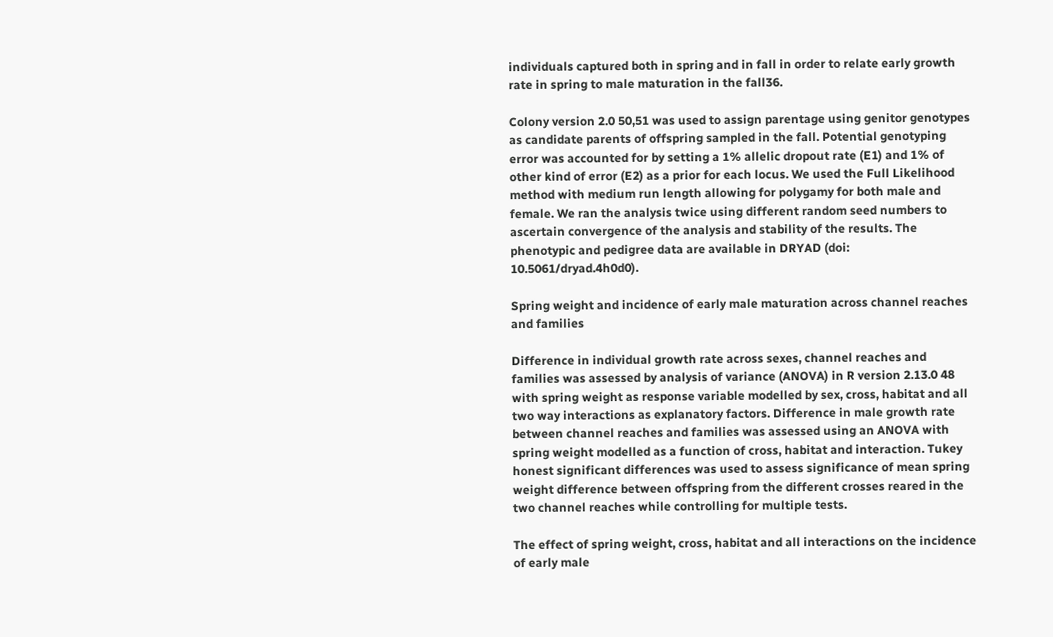individuals captured both in spring and in fall in order to relate early growth rate in spring to male maturation in the fall36.

Colony version 2.0 50,51 was used to assign parentage using genitor genotypes as candidate parents of offspring sampled in the fall. Potential genotyping error was accounted for by setting a 1% allelic dropout rate (E1) and 1% of other kind of error (E2) as a prior for each locus. We used the Full Likelihood method with medium run length allowing for polygamy for both male and female. We ran the analysis twice using different random seed numbers to ascertain convergence of the analysis and stability of the results. The phenotypic and pedigree data are available in DRYAD (doi: 10.5061/dryad.4h0d0).

Spring weight and incidence of early male maturation across channel reaches and families

Difference in individual growth rate across sexes, channel reaches and families was assessed by analysis of variance (ANOVA) in R version 2.13.0 48 with spring weight as response variable modelled by sex, cross, habitat and all two way interactions as explanatory factors. Difference in male growth rate between channel reaches and families was assessed using an ANOVA with spring weight modelled as a function of cross, habitat and interaction. Tukey honest significant differences was used to assess significance of mean spring weight difference between offspring from the different crosses reared in the two channel reaches while controlling for multiple tests.

The effect of spring weight, cross, habitat and all interactions on the incidence of early male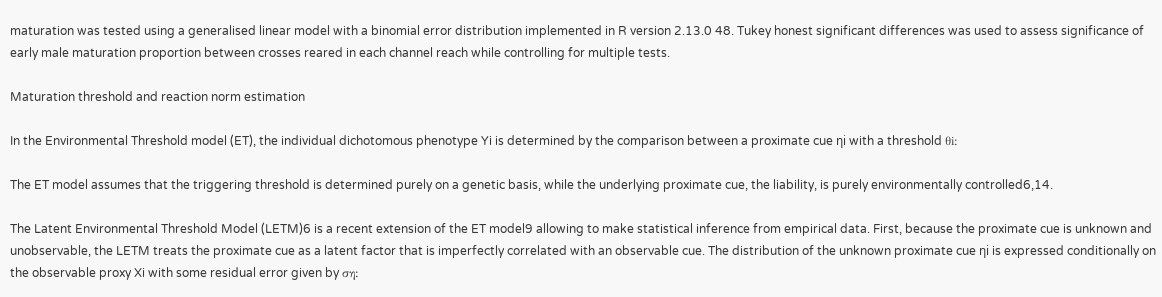maturation was tested using a generalised linear model with a binomial error distribution implemented in R version 2.13.0 48. Tukey honest significant differences was used to assess significance of early male maturation proportion between crosses reared in each channel reach while controlling for multiple tests.

Maturation threshold and reaction norm estimation

In the Environmental Threshold model (ET), the individual dichotomous phenotype Yi is determined by the comparison between a proximate cue ƞi with a threshold θi:

The ET model assumes that the triggering threshold is determined purely on a genetic basis, while the underlying proximate cue, the liability, is purely environmentally controlled6,14.

The Latent Environmental Threshold Model (LETM)6 is a recent extension of the ET model9 allowing to make statistical inference from empirical data. First, because the proximate cue is unknown and unobservable, the LETM treats the proximate cue as a latent factor that is imperfectly correlated with an observable cue. The distribution of the unknown proximate cue ƞi is expressed conditionally on the observable proxy Xi with some residual error given by ση: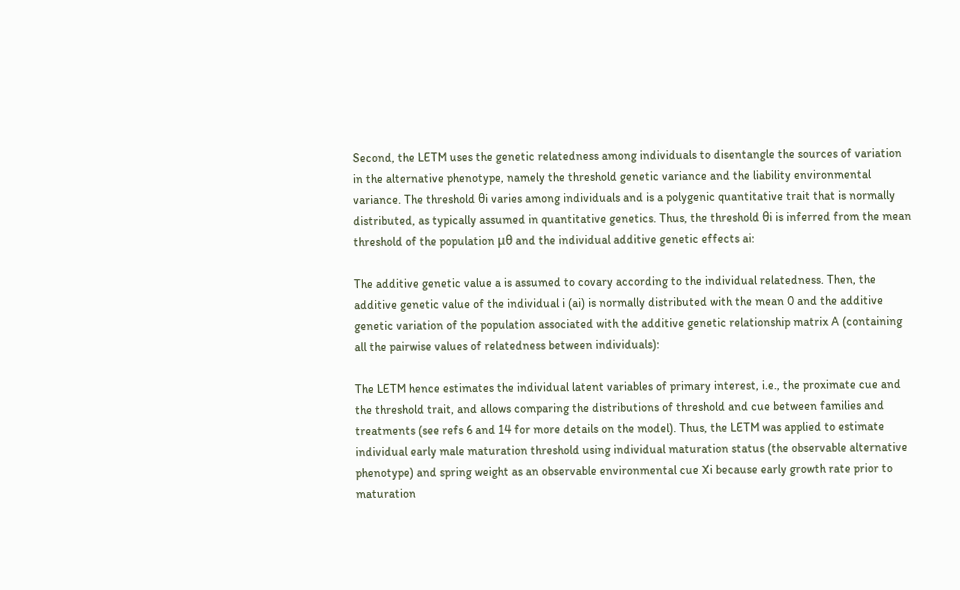Second, the LETM uses the genetic relatedness among individuals to disentangle the sources of variation in the alternative phenotype, namely the threshold genetic variance and the liability environmental variance. The threshold θi varies among individuals and is a polygenic quantitative trait that is normally distributed, as typically assumed in quantitative genetics. Thus, the threshold θi is inferred from the mean threshold of the population μθ and the individual additive genetic effects ai:

The additive genetic value a is assumed to covary according to the individual relatedness. Then, the additive genetic value of the individual i (ai) is normally distributed with the mean 0 and the additive genetic variation of the population associated with the additive genetic relationship matrix A (containing all the pairwise values of relatedness between individuals):

The LETM hence estimates the individual latent variables of primary interest, i.e., the proximate cue and the threshold trait, and allows comparing the distributions of threshold and cue between families and treatments (see refs 6 and 14 for more details on the model). Thus, the LETM was applied to estimate individual early male maturation threshold using individual maturation status (the observable alternative phenotype) and spring weight as an observable environmental cue Xi because early growth rate prior to maturation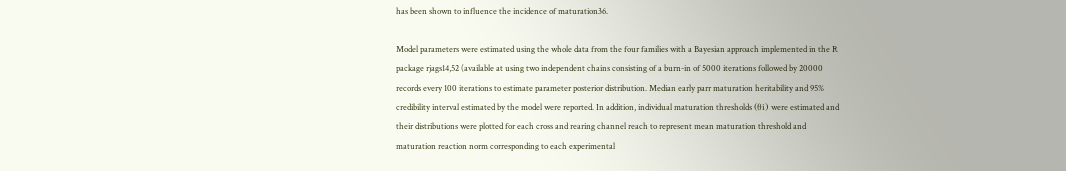has been shown to influence the incidence of maturation36.

Model parameters were estimated using the whole data from the four families with a Bayesian approach implemented in the R package rjags14,52 (available at using two independent chains consisting of a burn-in of 5000 iterations followed by 20000 records every 100 iterations to estimate parameter posterior distribution. Median early parr maturation heritability and 95% credibility interval estimated by the model were reported. In addition, individual maturation thresholds (θi) were estimated and their distributions were plotted for each cross and rearing channel reach to represent mean maturation threshold and maturation reaction norm corresponding to each experimental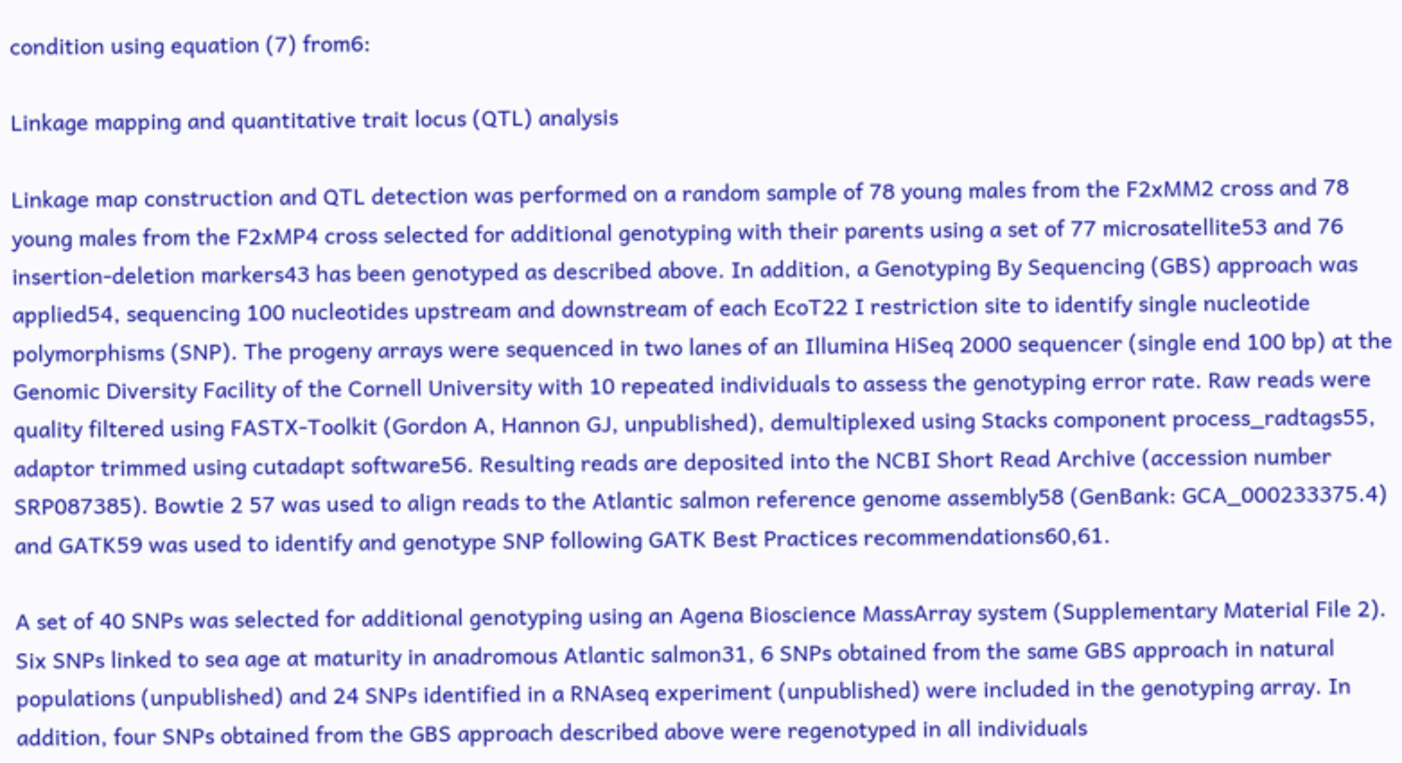condition using equation (7) from6:

Linkage mapping and quantitative trait locus (QTL) analysis

Linkage map construction and QTL detection was performed on a random sample of 78 young males from the F2xMM2 cross and 78 young males from the F2xMP4 cross selected for additional genotyping with their parents using a set of 77 microsatellite53 and 76 insertion-deletion markers43 has been genotyped as described above. In addition, a Genotyping By Sequencing (GBS) approach was applied54, sequencing 100 nucleotides upstream and downstream of each EcoT22 I restriction site to identify single nucleotide polymorphisms (SNP). The progeny arrays were sequenced in two lanes of an Illumina HiSeq 2000 sequencer (single end 100 bp) at the Genomic Diversity Facility of the Cornell University with 10 repeated individuals to assess the genotyping error rate. Raw reads were quality filtered using FASTX-Toolkit (Gordon A, Hannon GJ, unpublished), demultiplexed using Stacks component process_radtags55, adaptor trimmed using cutadapt software56. Resulting reads are deposited into the NCBI Short Read Archive (accession number SRP087385). Bowtie 2 57 was used to align reads to the Atlantic salmon reference genome assembly58 (GenBank: GCA_000233375.4) and GATK59 was used to identify and genotype SNP following GATK Best Practices recommendations60,61.

A set of 40 SNPs was selected for additional genotyping using an Agena Bioscience MassArray system (Supplementary Material File 2). Six SNPs linked to sea age at maturity in anadromous Atlantic salmon31, 6 SNPs obtained from the same GBS approach in natural populations (unpublished) and 24 SNPs identified in a RNAseq experiment (unpublished) were included in the genotyping array. In addition, four SNPs obtained from the GBS approach described above were regenotyped in all individuals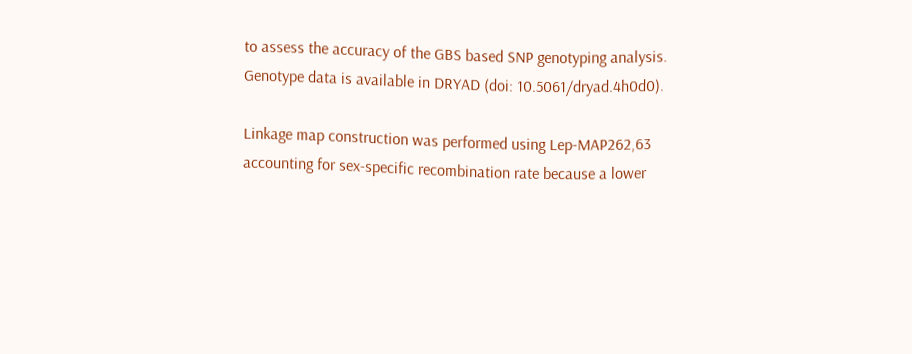to assess the accuracy of the GBS based SNP genotyping analysis. Genotype data is available in DRYAD (doi: 10.5061/dryad.4h0d0).

Linkage map construction was performed using Lep-MAP262,63 accounting for sex-specific recombination rate because a lower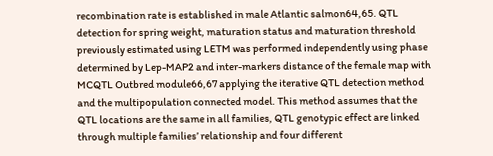recombination rate is established in male Atlantic salmon64,65. QTL detection for spring weight, maturation status and maturation threshold previously estimated using LETM was performed independently using phase determined by Lep-MAP2 and inter-markers distance of the female map with MCQTL Outbred module66,67 applying the iterative QTL detection method and the multipopulation connected model. This method assumes that the QTL locations are the same in all families, QTL genotypic effect are linked through multiple families’ relationship and four different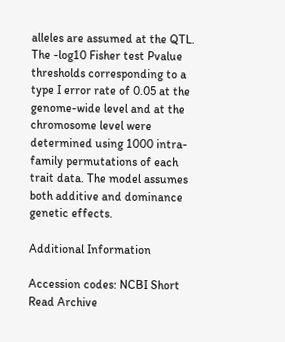alleles are assumed at the QTL. The -log10 Fisher test Pvalue thresholds corresponding to a type I error rate of 0.05 at the genome-wide level and at the chromosome level were determined using 1000 intra-family permutations of each trait data. The model assumes both additive and dominance genetic effects.

Additional Information

Accession codes: NCBI Short Read Archive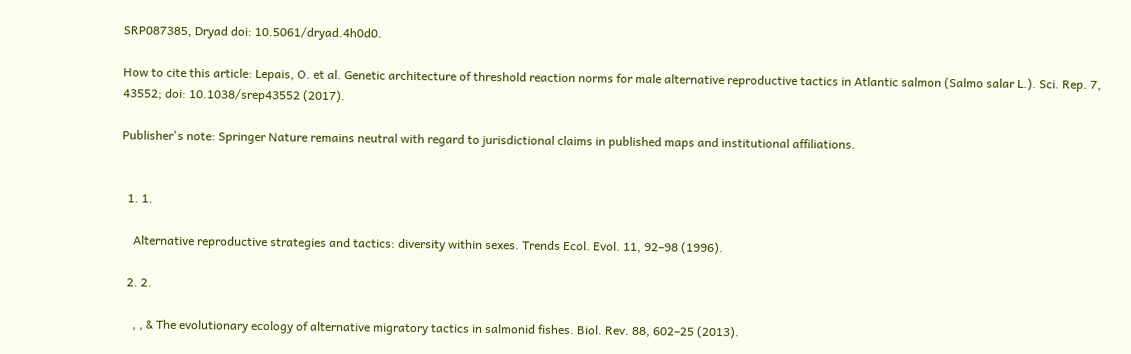SRP087385, Dryad doi: 10.5061/dryad.4h0d0.

How to cite this article: Lepais, O. et al. Genetic architecture of threshold reaction norms for male alternative reproductive tactics in Atlantic salmon (Salmo salar L.). Sci. Rep. 7, 43552; doi: 10.1038/srep43552 (2017).

Publisher's note: Springer Nature remains neutral with regard to jurisdictional claims in published maps and institutional affiliations.


  1. 1.

    Alternative reproductive strategies and tactics: diversity within sexes. Trends Ecol. Evol. 11, 92–98 (1996).

  2. 2.

    , , & The evolutionary ecology of alternative migratory tactics in salmonid fishes. Biol. Rev. 88, 602–25 (2013).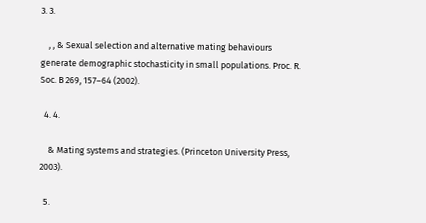3. 3.

    , , & Sexual selection and alternative mating behaviours generate demographic stochasticity in small populations. Proc. R. Soc. B 269, 157–64 (2002).

  4. 4.

    & Mating systems and strategies. (Princeton University Press, 2003).

  5.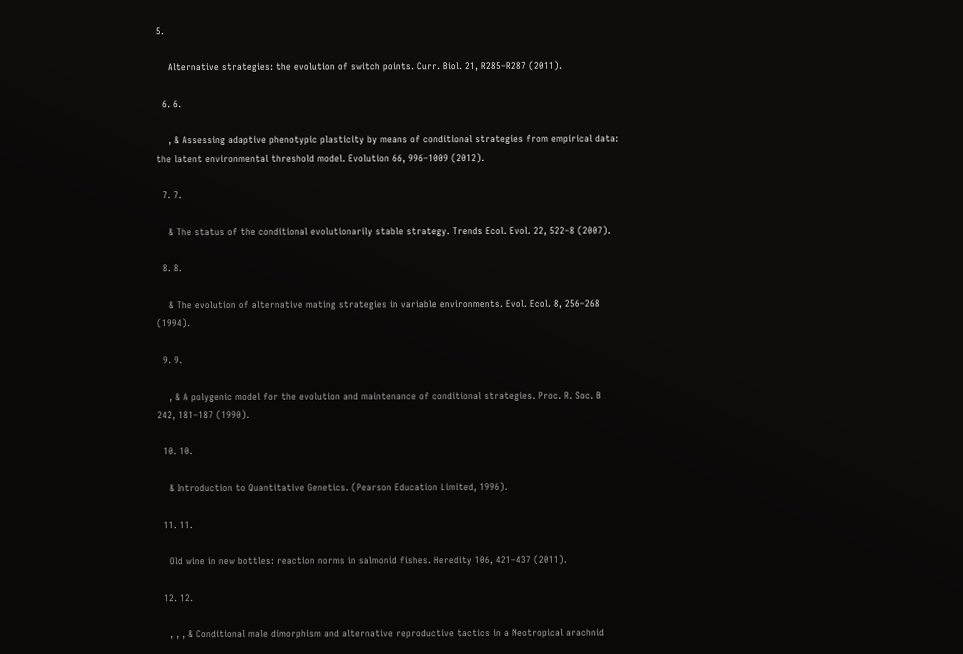5.

    Alternative strategies: the evolution of switch points. Curr. Biol. 21, R285–R287 (2011).

  6. 6.

    , & Assessing adaptive phenotypic plasticity by means of conditional strategies from empirical data: the latent environmental threshold model. Evolution 66, 996–1009 (2012).

  7. 7.

    & The status of the conditional evolutionarily stable strategy. Trends Ecol. Evol. 22, 522–8 (2007).

  8. 8.

    & The evolution of alternative mating strategies in variable environments. Evol. Ecol. 8, 256–268 (1994).

  9. 9.

    , & A polygenic model for the evolution and maintenance of conditional strategies. Proc. R. Soc. B 242, 181–187 (1990).

  10. 10.

    & Introduction to Quantitative Genetics. (Pearson Education Limited, 1996).

  11. 11.

    Old wine in new bottles: reaction norms in salmonid fishes. Heredity 106, 421–437 (2011).

  12. 12.

    , , , & Conditional male dimorphism and alternative reproductive tactics in a Neotropical arachnid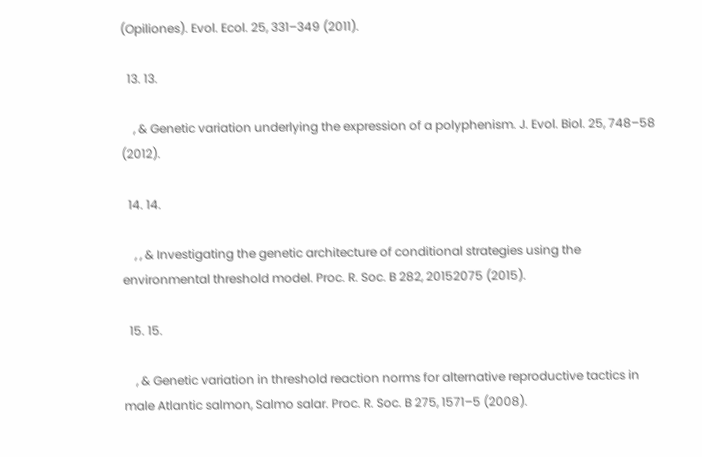(Opiliones). Evol. Ecol. 25, 331–349 (2011).

  13. 13.

    , & Genetic variation underlying the expression of a polyphenism. J. Evol. Biol. 25, 748–58 (2012).

  14. 14.

    , , & Investigating the genetic architecture of conditional strategies using the environmental threshold model. Proc. R. Soc. B 282, 20152075 (2015).

  15. 15.

    , & Genetic variation in threshold reaction norms for alternative reproductive tactics in male Atlantic salmon, Salmo salar. Proc. R. Soc. B 275, 1571–5 (2008).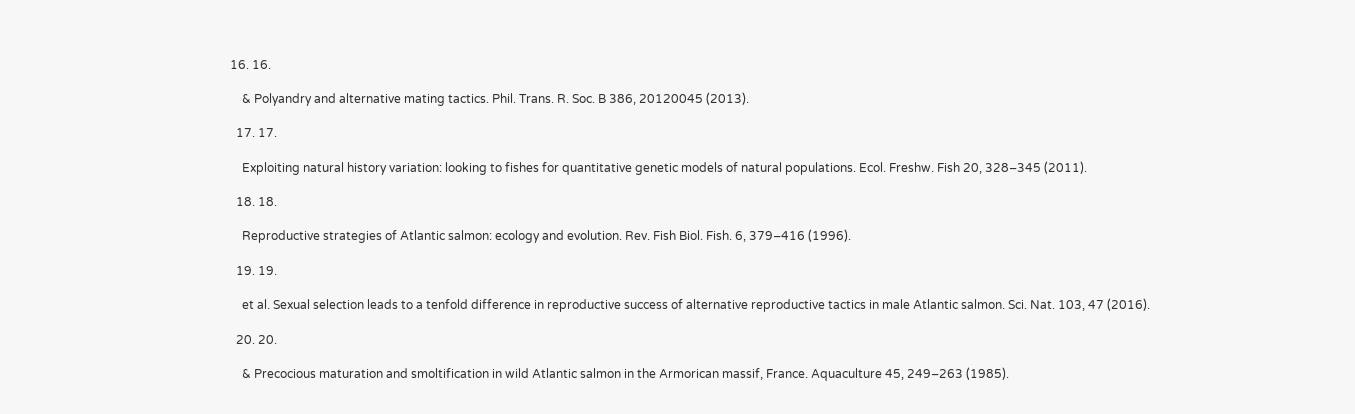16. 16.

    & Polyandry and alternative mating tactics. Phil. Trans. R. Soc. B 386, 20120045 (2013).

  17. 17.

    Exploiting natural history variation: looking to fishes for quantitative genetic models of natural populations. Ecol. Freshw. Fish 20, 328–345 (2011).

  18. 18.

    Reproductive strategies of Atlantic salmon: ecology and evolution. Rev. Fish Biol. Fish. 6, 379–416 (1996).

  19. 19.

    et al. Sexual selection leads to a tenfold difference in reproductive success of alternative reproductive tactics in male Atlantic salmon. Sci. Nat. 103, 47 (2016).

  20. 20.

    & Precocious maturation and smoltification in wild Atlantic salmon in the Armorican massif, France. Aquaculture 45, 249–263 (1985).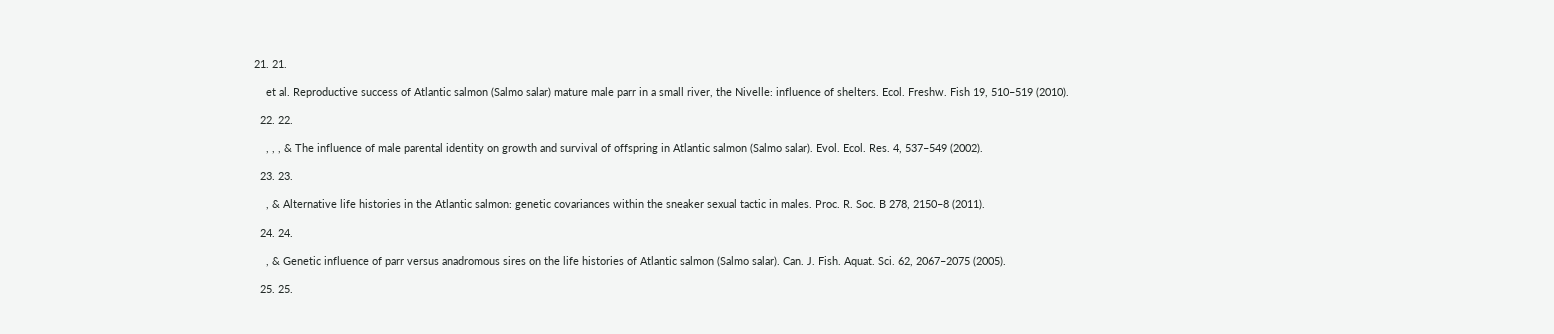21. 21.

    et al. Reproductive success of Atlantic salmon (Salmo salar) mature male parr in a small river, the Nivelle: influence of shelters. Ecol. Freshw. Fish 19, 510–519 (2010).

  22. 22.

    , , , & The influence of male parental identity on growth and survival of offspring in Atlantic salmon (Salmo salar). Evol. Ecol. Res. 4, 537–549 (2002).

  23. 23.

    , & Alternative life histories in the Atlantic salmon: genetic covariances within the sneaker sexual tactic in males. Proc. R. Soc. B 278, 2150–8 (2011).

  24. 24.

    , & Genetic influence of parr versus anadromous sires on the life histories of Atlantic salmon (Salmo salar). Can. J. Fish. Aquat. Sci. 62, 2067–2075 (2005).

  25. 25.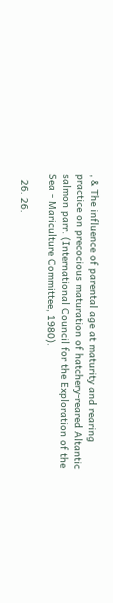, & The influence of parental age at maturity and rearing practice on precocious maturation of hatchery-reared Altantic salmon parr. (International Council for the Exploration of the Sea - Mariculture Committee, 1980).

  26. 26.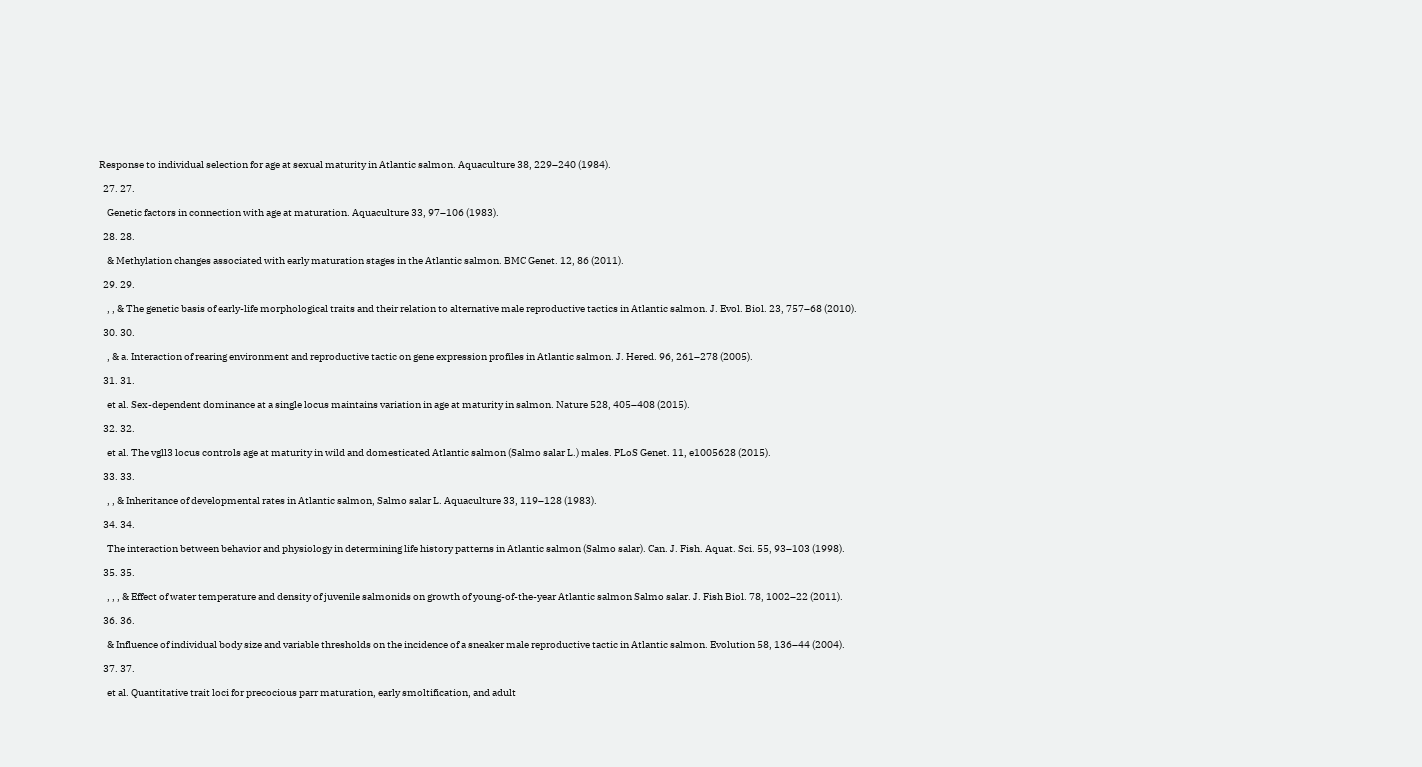Response to individual selection for age at sexual maturity in Atlantic salmon. Aquaculture 38, 229–240 (1984).

  27. 27.

    Genetic factors in connection with age at maturation. Aquaculture 33, 97–106 (1983).

  28. 28.

    & Methylation changes associated with early maturation stages in the Atlantic salmon. BMC Genet. 12, 86 (2011).

  29. 29.

    , , & The genetic basis of early-life morphological traits and their relation to alternative male reproductive tactics in Atlantic salmon. J. Evol. Biol. 23, 757–68 (2010).

  30. 30.

    , & a. Interaction of rearing environment and reproductive tactic on gene expression profiles in Atlantic salmon. J. Hered. 96, 261–278 (2005).

  31. 31.

    et al. Sex-dependent dominance at a single locus maintains variation in age at maturity in salmon. Nature 528, 405–408 (2015).

  32. 32.

    et al. The vgll3 locus controls age at maturity in wild and domesticated Atlantic salmon (Salmo salar L.) males. PLoS Genet. 11, e1005628 (2015).

  33. 33.

    , , & Inheritance of developmental rates in Atlantic salmon, Salmo salar L. Aquaculture 33, 119–128 (1983).

  34. 34.

    The interaction between behavior and physiology in determining life history patterns in Atlantic salmon (Salmo salar). Can. J. Fish. Aquat. Sci. 55, 93–103 (1998).

  35. 35.

    , , , & Effect of water temperature and density of juvenile salmonids on growth of young-of-the-year Atlantic salmon Salmo salar. J. Fish Biol. 78, 1002–22 (2011).

  36. 36.

    & Influence of individual body size and variable thresholds on the incidence of a sneaker male reproductive tactic in Atlantic salmon. Evolution 58, 136–44 (2004).

  37. 37.

    et al. Quantitative trait loci for precocious parr maturation, early smoltification, and adult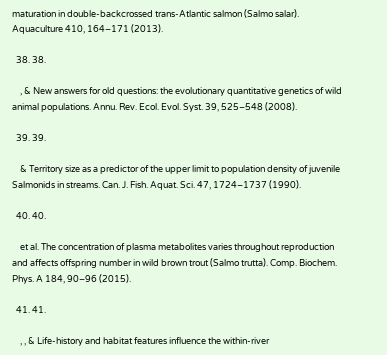maturation in double-backcrossed trans-Atlantic salmon (Salmo salar). Aquaculture 410, 164–171 (2013).

  38. 38.

    , & New answers for old questions: the evolutionary quantitative genetics of wild animal populations. Annu. Rev. Ecol. Evol. Syst. 39, 525–548 (2008).

  39. 39.

    & Territory size as a predictor of the upper limit to population density of juvenile Salmonids in streams. Can. J. Fish. Aquat. Sci. 47, 1724–1737 (1990).

  40. 40.

    et al. The concentration of plasma metabolites varies throughout reproduction and affects offspring number in wild brown trout (Salmo trutta). Comp. Biochem. Phys. A 184, 90–96 (2015).

  41. 41.

    , , & Life-history and habitat features influence the within-river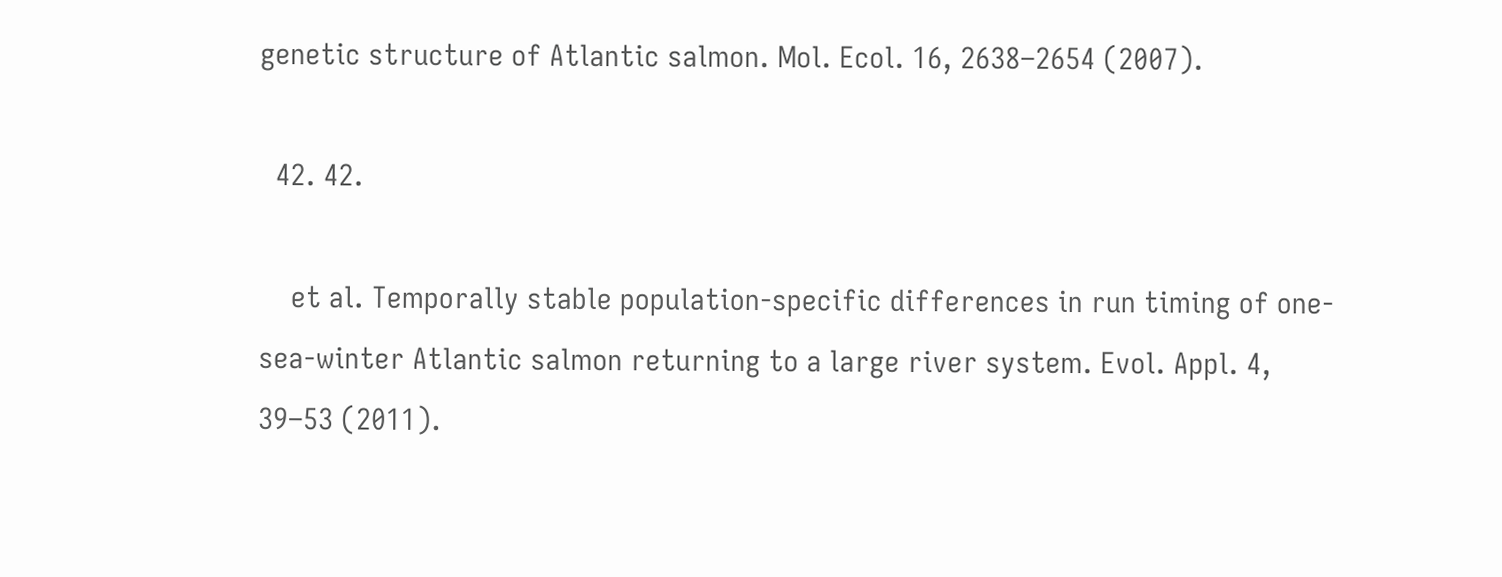genetic structure of Atlantic salmon. Mol. Ecol. 16, 2638–2654 (2007).

  42. 42.

    et al. Temporally stable population-specific differences in run timing of one-sea-winter Atlantic salmon returning to a large river system. Evol. Appl. 4, 39–53 (2011).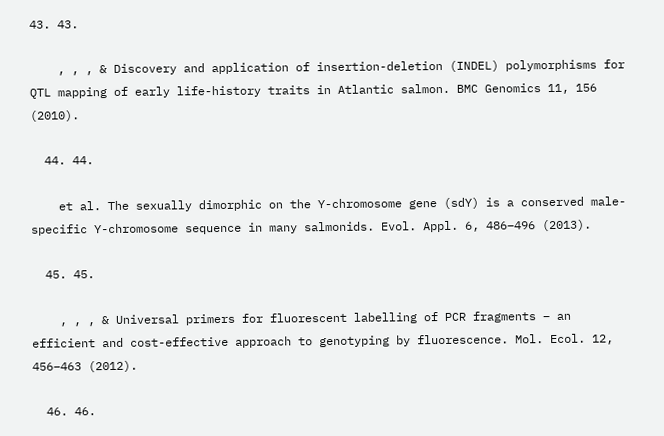43. 43.

    , , , & Discovery and application of insertion-deletion (INDEL) polymorphisms for QTL mapping of early life-history traits in Atlantic salmon. BMC Genomics 11, 156 (2010).

  44. 44.

    et al. The sexually dimorphic on the Y-chromosome gene (sdY) is a conserved male-specific Y-chromosome sequence in many salmonids. Evol. Appl. 6, 486–496 (2013).

  45. 45.

    , , , & Universal primers for fluorescent labelling of PCR fragments – an efficient and cost-effective approach to genotyping by fluorescence. Mol. Ecol. 12, 456–463 (2012).

  46. 46.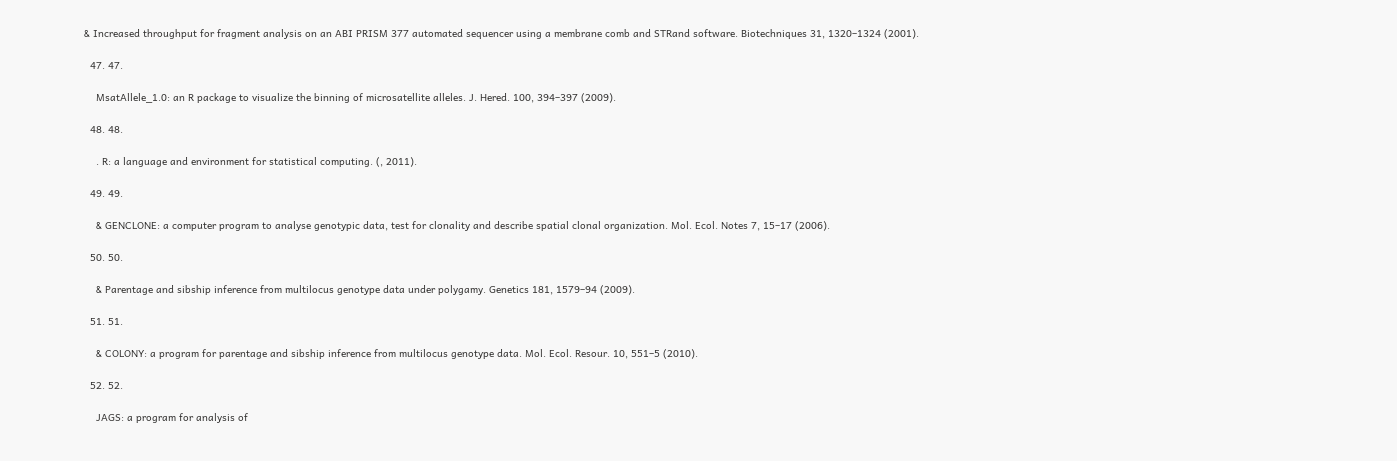& Increased throughput for fragment analysis on an ABI PRISM 377 automated sequencer using a membrane comb and STRand software. Biotechniques 31, 1320–1324 (2001).

  47. 47.

    MsatAllele_1.0: an R package to visualize the binning of microsatellite alleles. J. Hered. 100, 394–397 (2009).

  48. 48.

    . R: a language and environment for statistical computing. (, 2011).

  49. 49.

    & GENCLONE: a computer program to analyse genotypic data, test for clonality and describe spatial clonal organization. Mol. Ecol. Notes 7, 15–17 (2006).

  50. 50.

    & Parentage and sibship inference from multilocus genotype data under polygamy. Genetics 181, 1579–94 (2009).

  51. 51.

    & COLONY: a program for parentage and sibship inference from multilocus genotype data. Mol. Ecol. Resour. 10, 551–5 (2010).

  52. 52.

    JAGS: a program for analysis of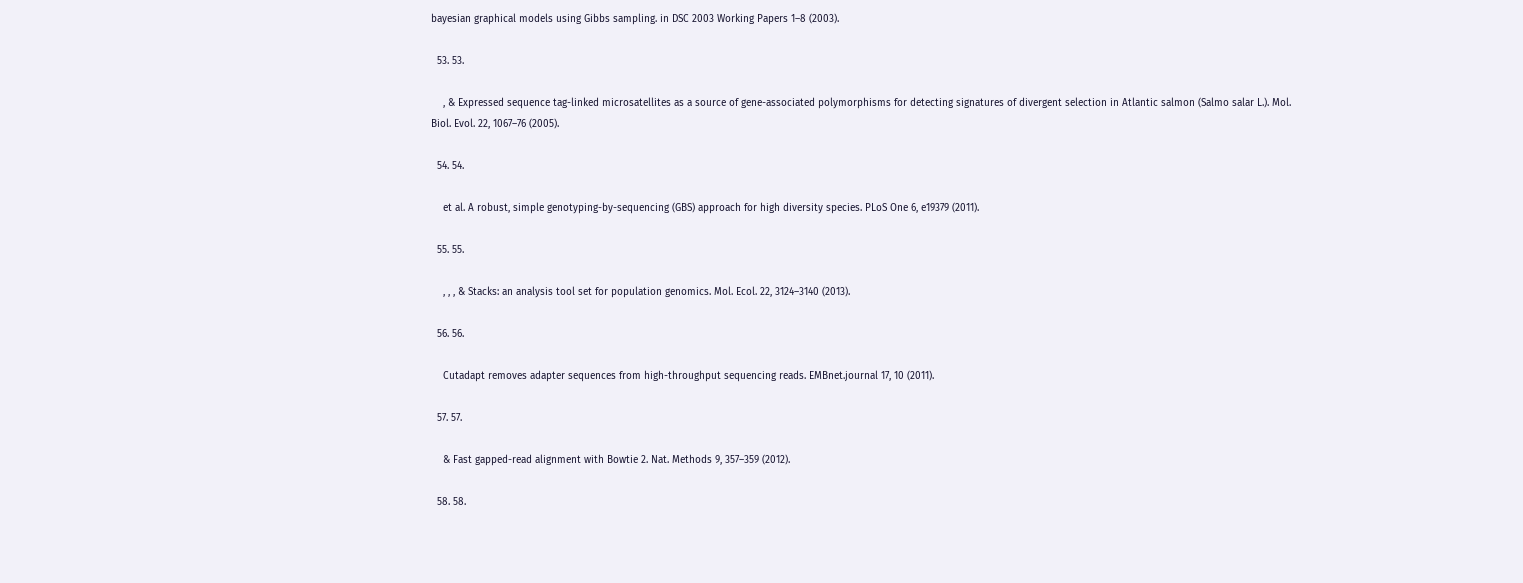bayesian graphical models using Gibbs sampling. in DSC 2003 Working Papers 1–8 (2003).

  53. 53.

    , & Expressed sequence tag-linked microsatellites as a source of gene-associated polymorphisms for detecting signatures of divergent selection in Atlantic salmon (Salmo salar L.). Mol. Biol. Evol. 22, 1067–76 (2005).

  54. 54.

    et al. A robust, simple genotyping-by-sequencing (GBS) approach for high diversity species. PLoS One 6, e19379 (2011).

  55. 55.

    , , , & Stacks: an analysis tool set for population genomics. Mol. Ecol. 22, 3124–3140 (2013).

  56. 56.

    Cutadapt removes adapter sequences from high-throughput sequencing reads. EMBnet.journal 17, 10 (2011).

  57. 57.

    & Fast gapped-read alignment with Bowtie 2. Nat. Methods 9, 357–359 (2012).

  58. 58.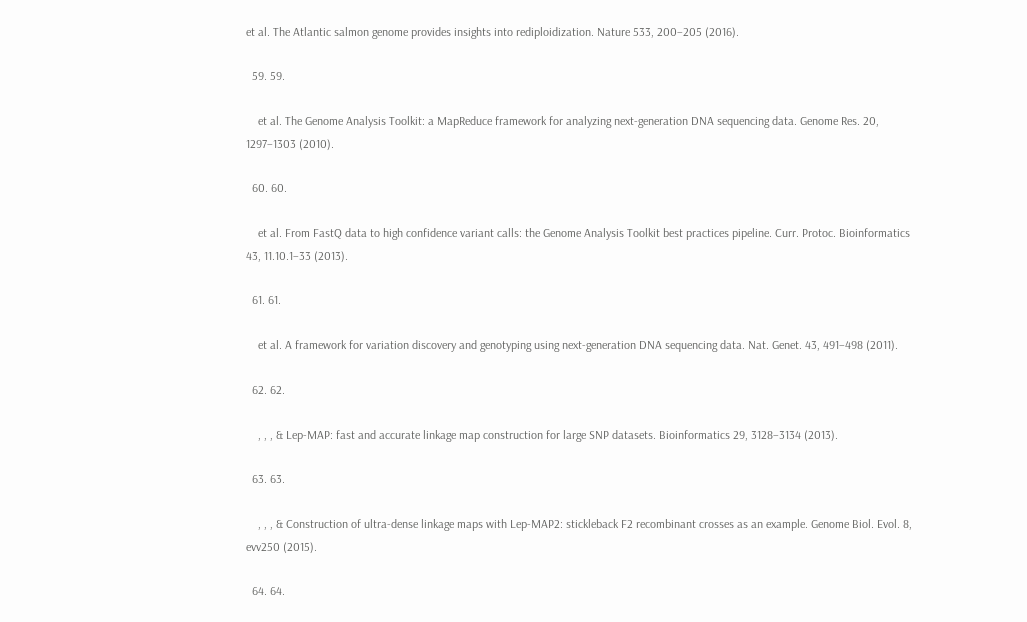et al. The Atlantic salmon genome provides insights into rediploidization. Nature 533, 200–205 (2016).

  59. 59.

    et al. The Genome Analysis Toolkit: a MapReduce framework for analyzing next-generation DNA sequencing data. Genome Res. 20, 1297–1303 (2010).

  60. 60.

    et al. From FastQ data to high confidence variant calls: the Genome Analysis Toolkit best practices pipeline. Curr. Protoc. Bioinformatics 43, 11.10.1–33 (2013).

  61. 61.

    et al. A framework for variation discovery and genotyping using next-generation DNA sequencing data. Nat. Genet. 43, 491–498 (2011).

  62. 62.

    , , , & Lep-MAP: fast and accurate linkage map construction for large SNP datasets. Bioinformatics 29, 3128–3134 (2013).

  63. 63.

    , , , & Construction of ultra-dense linkage maps with Lep-MAP2: stickleback F2 recombinant crosses as an example. Genome Biol. Evol. 8, evv250 (2015).

  64. 64.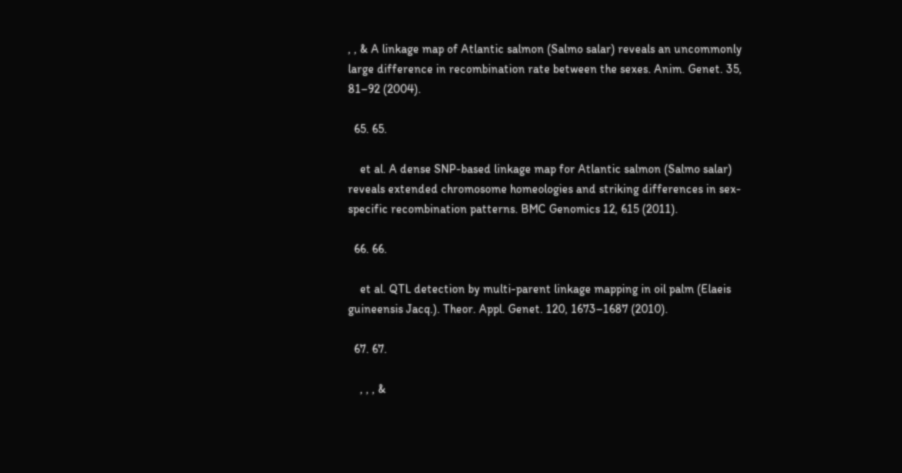, , & A linkage map of Atlantic salmon (Salmo salar) reveals an uncommonly large difference in recombination rate between the sexes. Anim. Genet. 35, 81–92 (2004).

  65. 65.

    et al. A dense SNP-based linkage map for Atlantic salmon (Salmo salar) reveals extended chromosome homeologies and striking differences in sex-specific recombination patterns. BMC Genomics 12, 615 (2011).

  66. 66.

    et al. QTL detection by multi-parent linkage mapping in oil palm (Elaeis guineensis Jacq.). Theor. Appl. Genet. 120, 1673–1687 (2010).

  67. 67.

    , , , &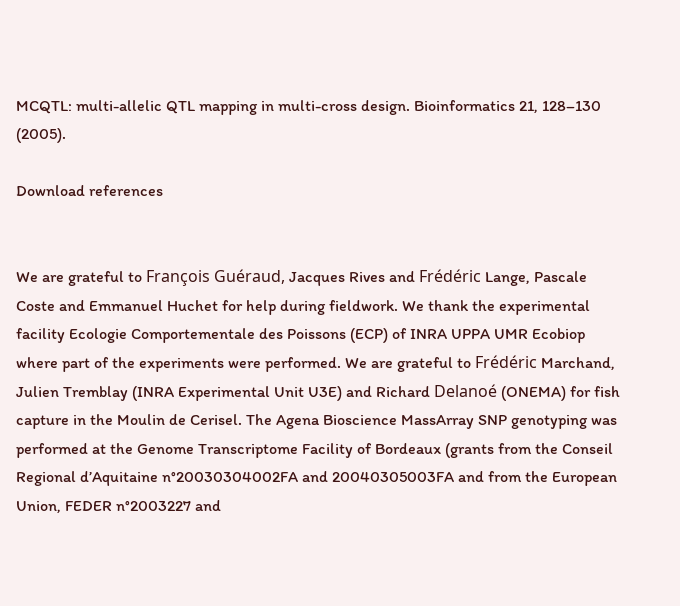MCQTL: multi-allelic QTL mapping in multi-cross design. Bioinformatics 21, 128–130 (2005).

Download references


We are grateful to François Guéraud, Jacques Rives and Frédéric Lange, Pascale Coste and Emmanuel Huchet for help during fieldwork. We thank the experimental facility Ecologie Comportementale des Poissons (ECP) of INRA UPPA UMR Ecobiop where part of the experiments were performed. We are grateful to Frédéric Marchand, Julien Tremblay (INRA Experimental Unit U3E) and Richard Delanoé (ONEMA) for fish capture in the Moulin de Cerisel. The Agena Bioscience MassArray SNP genotyping was performed at the Genome Transcriptome Facility of Bordeaux (grants from the Conseil Regional d’Aquitaine n°20030304002FA and 20040305003FA and from the European Union, FEDER n°2003227 and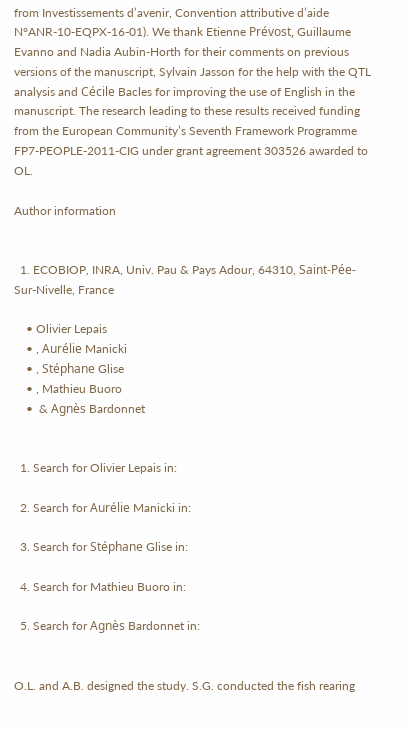from Investissements d’avenir, Convention attributive d’aide N°ANR-10-EQPX-16-01). We thank Etienne Prévost, Guillaume Evanno and Nadia Aubin-Horth for their comments on previous versions of the manuscript, Sylvain Jasson for the help with the QTL analysis and Cécile Bacles for improving the use of English in the manuscript. The research leading to these results received funding from the European Community’s Seventh Framework Programme FP7-PEOPLE-2011-CIG under grant agreement 303526 awarded to OL.

Author information


  1. ECOBIOP, INRA, Univ. Pau & Pays Adour, 64310, Saint-Pée-Sur-Nivelle, France

    • Olivier Lepais
    • , Aurélie Manicki
    • , Stéphane Glise
    • , Mathieu Buoro
    •  & Agnès Bardonnet


  1. Search for Olivier Lepais in:

  2. Search for Aurélie Manicki in:

  3. Search for Stéphane Glise in:

  4. Search for Mathieu Buoro in:

  5. Search for Agnès Bardonnet in:


O.L. and A.B. designed the study. S.G. conducted the fish rearing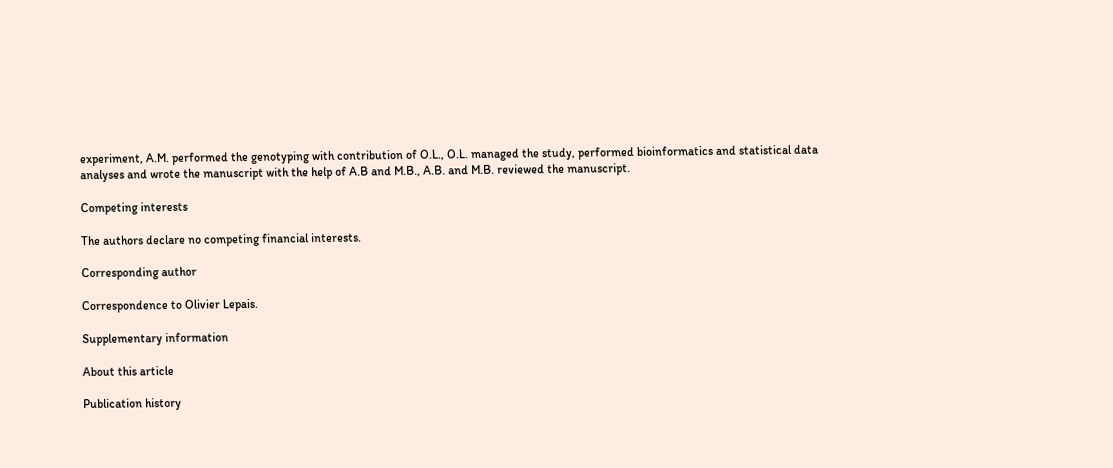experiment, A.M. performed the genotyping with contribution of O.L., O.L. managed the study, performed bioinformatics and statistical data analyses and wrote the manuscript with the help of A.B and M.B., A.B. and M.B. reviewed the manuscript.

Competing interests

The authors declare no competing financial interests.

Corresponding author

Correspondence to Olivier Lepais.

Supplementary information

About this article

Publication history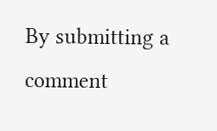By submitting a comment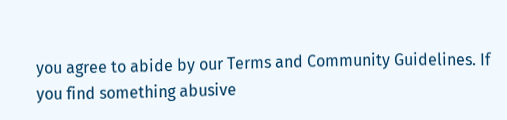you agree to abide by our Terms and Community Guidelines. If you find something abusive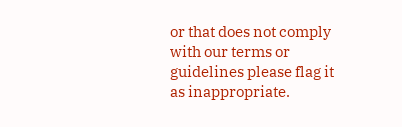or that does not comply with our terms or guidelines please flag it as inappropriate.